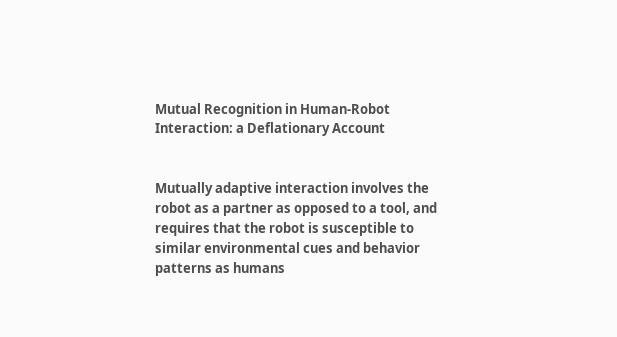Mutual Recognition in Human-Robot Interaction: a Deflationary Account


Mutually adaptive interaction involves the robot as a partner as opposed to a tool, and requires that the robot is susceptible to similar environmental cues and behavior patterns as humans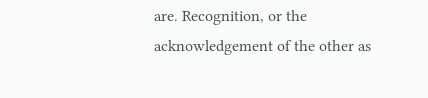are. Recognition, or the acknowledgement of the other as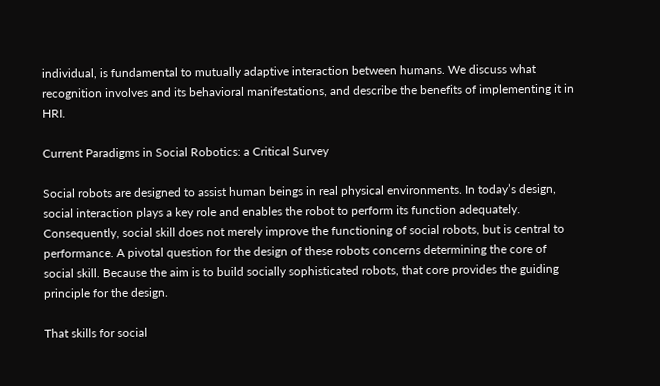individual, is fundamental to mutually adaptive interaction between humans. We discuss what recognition involves and its behavioral manifestations, and describe the benefits of implementing it in HRI.

Current Paradigms in Social Robotics: a Critical Survey

Social robots are designed to assist human beings in real physical environments. In today’s design, social interaction plays a key role and enables the robot to perform its function adequately. Consequently, social skill does not merely improve the functioning of social robots, but is central to performance. A pivotal question for the design of these robots concerns determining the core of social skill. Because the aim is to build socially sophisticated robots, that core provides the guiding principle for the design.

That skills for social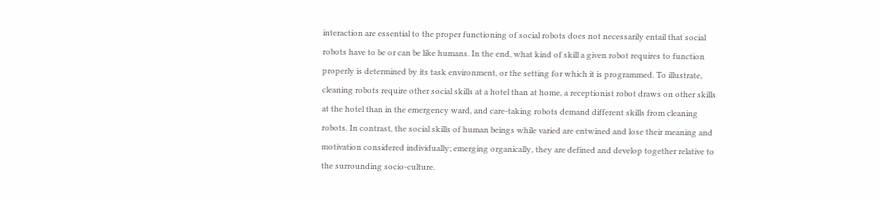interaction are essential to the proper functioning of social robots does not necessarily entail that social robots have to be or can be like humans. In the end, what kind of skill a given robot requires to function properly is determined by its task environment, or the setting for which it is programmed. To illustrate, cleaning robots require other social skills at a hotel than at home, a receptionist robot draws on other skills at the hotel than in the emergency ward, and care-taking robots demand different skills from cleaning robots. In contrast, the social skills of human beings while varied are entwined and lose their meaning and motivation considered individually; emerging organically, they are defined and develop together relative to the surrounding socio-culture.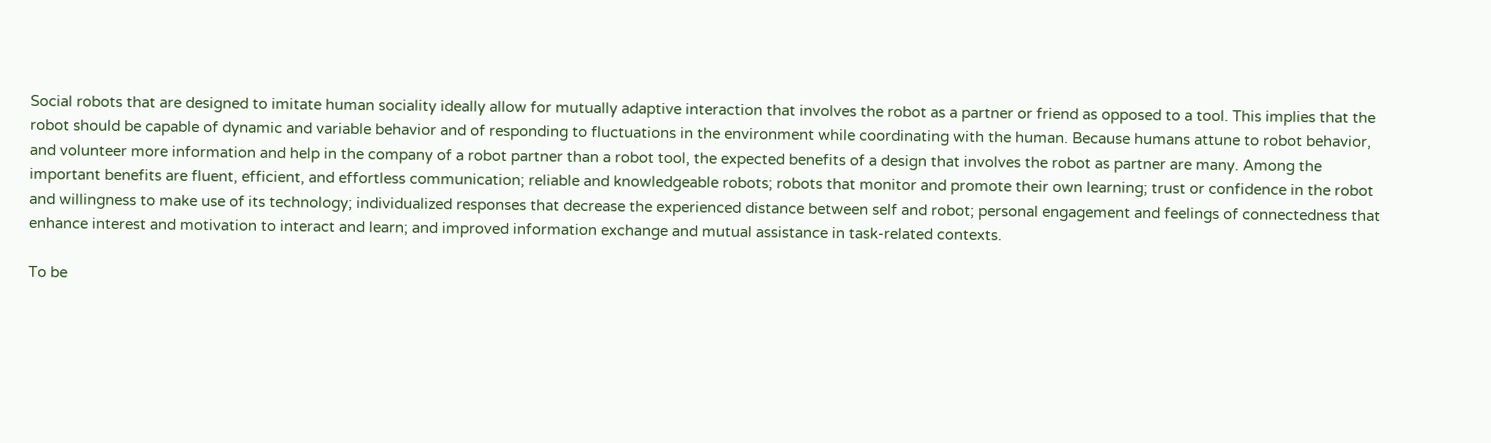Social robots that are designed to imitate human sociality ideally allow for mutually adaptive interaction that involves the robot as a partner or friend as opposed to a tool. This implies that the robot should be capable of dynamic and variable behavior and of responding to fluctuations in the environment while coordinating with the human. Because humans attune to robot behavior, and volunteer more information and help in the company of a robot partner than a robot tool, the expected benefits of a design that involves the robot as partner are many. Among the important benefits are fluent, efficient, and effortless communication; reliable and knowledgeable robots; robots that monitor and promote their own learning; trust or confidence in the robot and willingness to make use of its technology; individualized responses that decrease the experienced distance between self and robot; personal engagement and feelings of connectedness that enhance interest and motivation to interact and learn; and improved information exchange and mutual assistance in task-related contexts.

To be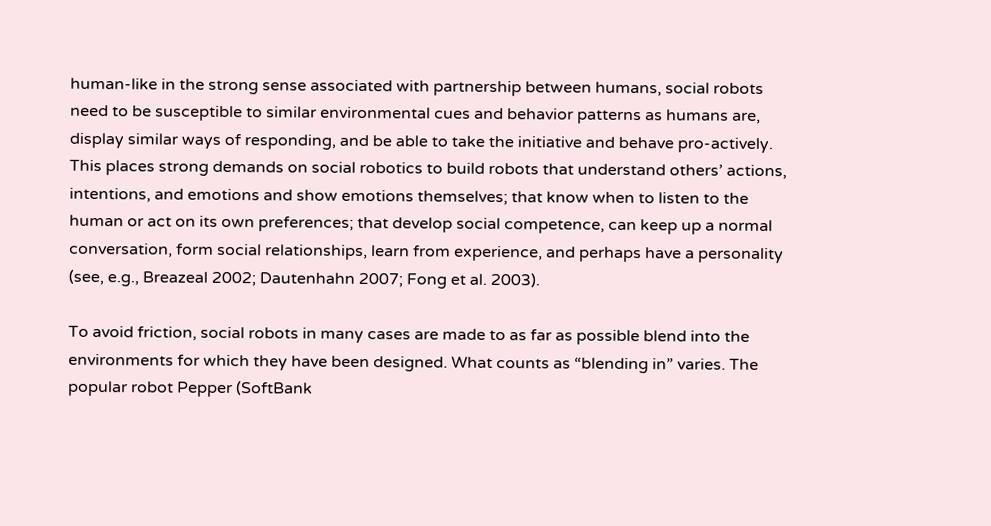human-like in the strong sense associated with partnership between humans, social robots need to be susceptible to similar environmental cues and behavior patterns as humans are, display similar ways of responding, and be able to take the initiative and behave pro-actively. This places strong demands on social robotics to build robots that understand others’ actions, intentions, and emotions and show emotions themselves; that know when to listen to the human or act on its own preferences; that develop social competence, can keep up a normal conversation, form social relationships, learn from experience, and perhaps have a personality (see, e.g., Breazeal 2002; Dautenhahn 2007; Fong et al. 2003).

To avoid friction, social robots in many cases are made to as far as possible blend into the environments for which they have been designed. What counts as “blending in” varies. The popular robot Pepper (SoftBank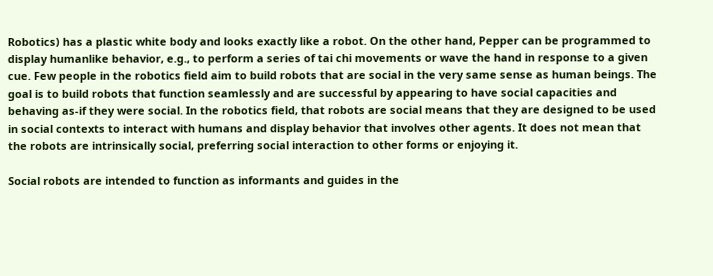Robotics) has a plastic white body and looks exactly like a robot. On the other hand, Pepper can be programmed to display humanlike behavior, e.g., to perform a series of tai chi movements or wave the hand in response to a given cue. Few people in the robotics field aim to build robots that are social in the very same sense as human beings. The goal is to build robots that function seamlessly and are successful by appearing to have social capacities and behaving as-if they were social. In the robotics field, that robots are social means that they are designed to be used in social contexts to interact with humans and display behavior that involves other agents. It does not mean that the robots are intrinsically social, preferring social interaction to other forms or enjoying it.

Social robots are intended to function as informants and guides in the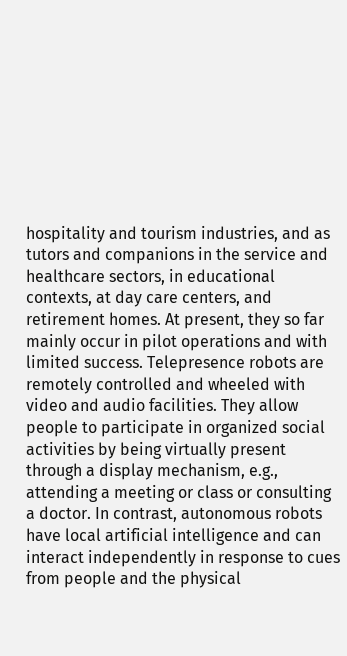hospitality and tourism industries, and as tutors and companions in the service and healthcare sectors, in educational contexts, at day care centers, and retirement homes. At present, they so far mainly occur in pilot operations and with limited success. Telepresence robots are remotely controlled and wheeled with video and audio facilities. They allow people to participate in organized social activities by being virtually present through a display mechanism, e.g., attending a meeting or class or consulting a doctor. In contrast, autonomous robots have local artificial intelligence and can interact independently in response to cues from people and the physical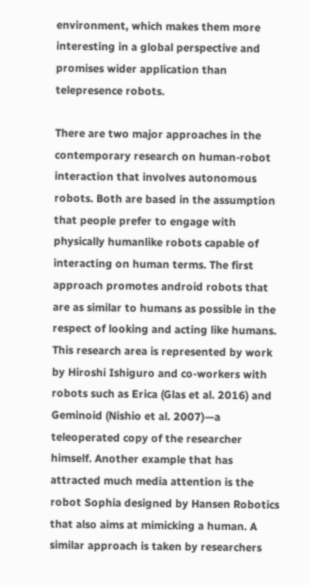environment, which makes them more interesting in a global perspective and promises wider application than telepresence robots.

There are two major approaches in the contemporary research on human-robot interaction that involves autonomous robots. Both are based in the assumption that people prefer to engage with physically humanlike robots capable of interacting on human terms. The first approach promotes android robots that are as similar to humans as possible in the respect of looking and acting like humans. This research area is represented by work by Hiroshi Ishiguro and co-workers with robots such as Erica (Glas et al. 2016) and Geminoid (Nishio et al. 2007)—a teleoperated copy of the researcher himself. Another example that has attracted much media attention is the robot Sophia designed by Hansen Robotics that also aims at mimicking a human. A similar approach is taken by researchers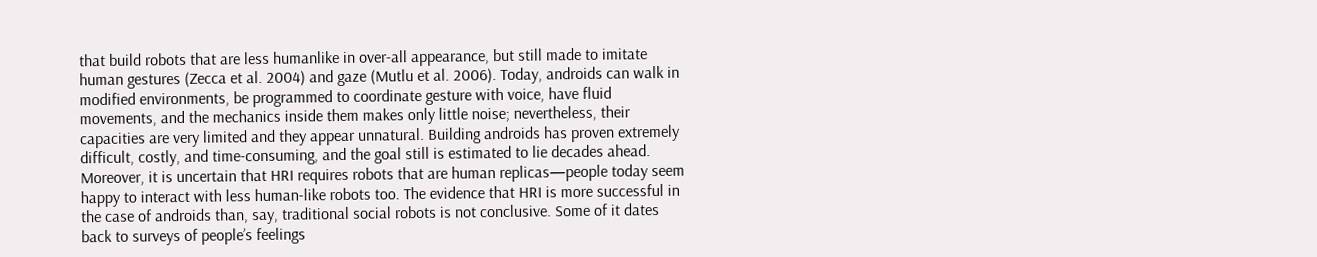that build robots that are less humanlike in over-all appearance, but still made to imitate human gestures (Zecca et al. 2004) and gaze (Mutlu et al. 2006). Today, androids can walk in modified environments, be programmed to coordinate gesture with voice, have fluid movements, and the mechanics inside them makes only little noise; nevertheless, their capacities are very limited and they appear unnatural. Building androids has proven extremely difficult, costly, and time-consuming, and the goal still is estimated to lie decades ahead. Moreover, it is uncertain that HRI requires robots that are human replicas—people today seem happy to interact with less human-like robots too. The evidence that HRI is more successful in the case of androids than, say, traditional social robots is not conclusive. Some of it dates back to surveys of people’s feelings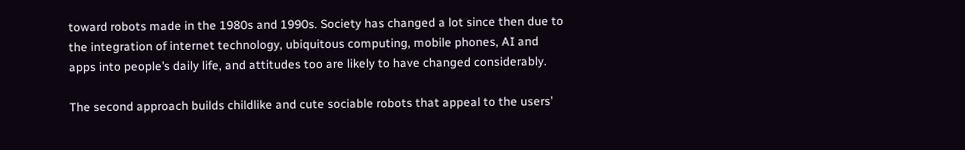toward robots made in the 1980s and 1990s. Society has changed a lot since then due to the integration of internet technology, ubiquitous computing, mobile phones, AI and apps into people’s daily life, and attitudes too are likely to have changed considerably.

The second approach builds childlike and cute sociable robots that appeal to the users’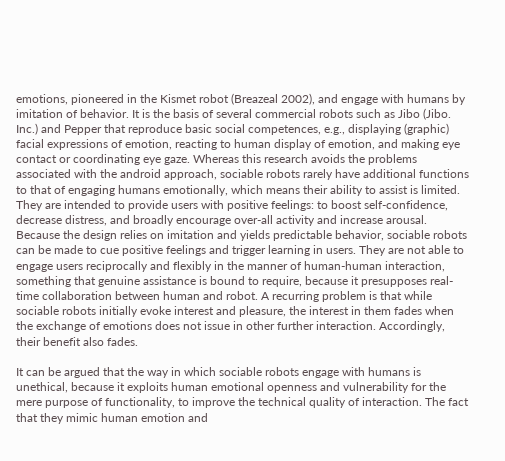emotions, pioneered in the Kismet robot (Breazeal 2002), and engage with humans by imitation of behavior. It is the basis of several commercial robots such as Jibo (Jibo. Inc.) and Pepper that reproduce basic social competences, e.g., displaying (graphic) facial expressions of emotion, reacting to human display of emotion, and making eye contact or coordinating eye gaze. Whereas this research avoids the problems associated with the android approach, sociable robots rarely have additional functions to that of engaging humans emotionally, which means their ability to assist is limited. They are intended to provide users with positive feelings: to boost self-confidence, decrease distress, and broadly encourage over-all activity and increase arousal. Because the design relies on imitation and yields predictable behavior, sociable robots can be made to cue positive feelings and trigger learning in users. They are not able to engage users reciprocally and flexibly in the manner of human-human interaction, something that genuine assistance is bound to require, because it presupposes real-time collaboration between human and robot. A recurring problem is that while sociable robots initially evoke interest and pleasure, the interest in them fades when the exchange of emotions does not issue in other further interaction. Accordingly, their benefit also fades.

It can be argued that the way in which sociable robots engage with humans is unethical, because it exploits human emotional openness and vulnerability for the mere purpose of functionality, to improve the technical quality of interaction. The fact that they mimic human emotion and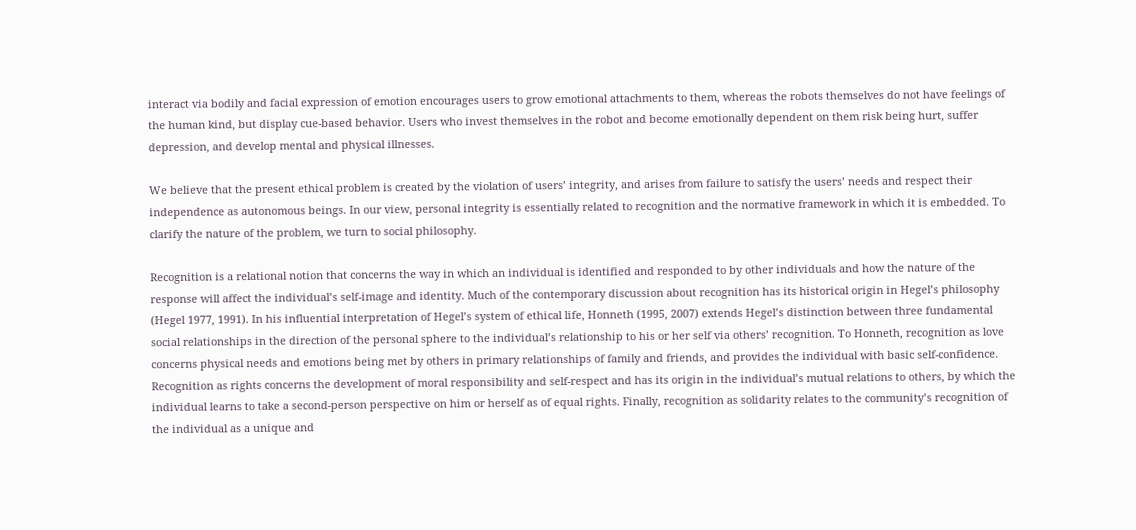interact via bodily and facial expression of emotion encourages users to grow emotional attachments to them, whereas the robots themselves do not have feelings of the human kind, but display cue-based behavior. Users who invest themselves in the robot and become emotionally dependent on them risk being hurt, suffer depression, and develop mental and physical illnesses.

We believe that the present ethical problem is created by the violation of users’ integrity, and arises from failure to satisfy the users’ needs and respect their independence as autonomous beings. In our view, personal integrity is essentially related to recognition and the normative framework in which it is embedded. To clarify the nature of the problem, we turn to social philosophy.

Recognition is a relational notion that concerns the way in which an individual is identified and responded to by other individuals and how the nature of the response will affect the individual’s self-image and identity. Much of the contemporary discussion about recognition has its historical origin in Hegel’s philosophy (Hegel 1977, 1991). In his influential interpretation of Hegel’s system of ethical life, Honneth (1995, 2007) extends Hegel’s distinction between three fundamental social relationships in the direction of the personal sphere to the individual’s relationship to his or her self via others’ recognition. To Honneth, recognition as love concerns physical needs and emotions being met by others in primary relationships of family and friends, and provides the individual with basic self-confidence. Recognition as rights concerns the development of moral responsibility and self-respect and has its origin in the individual’s mutual relations to others, by which the individual learns to take a second-person perspective on him or herself as of equal rights. Finally, recognition as solidarity relates to the community’s recognition of the individual as a unique and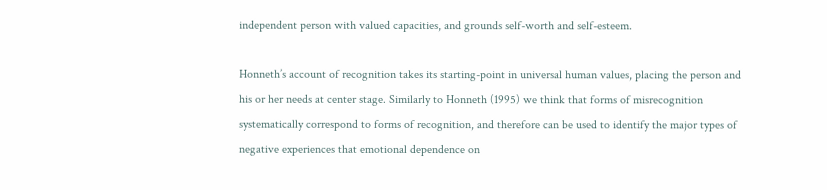independent person with valued capacities, and grounds self-worth and self-esteem.

Honneth’s account of recognition takes its starting-point in universal human values, placing the person and his or her needs at center stage. Similarly to Honneth (1995) we think that forms of misrecognition systematically correspond to forms of recognition, and therefore can be used to identify the major types of negative experiences that emotional dependence on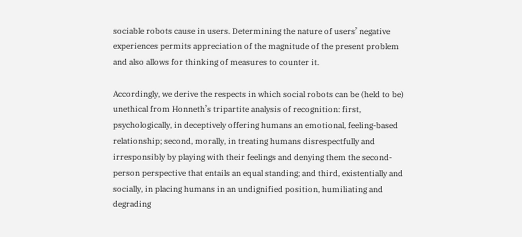sociable robots cause in users. Determining the nature of users’ negative experiences permits appreciation of the magnitude of the present problem and also allows for thinking of measures to counter it.

Accordingly, we derive the respects in which social robots can be (held to be) unethical from Honneth’s tripartite analysis of recognition: first, psychologically, in deceptively offering humans an emotional, feeling-based relationship; second, morally, in treating humans disrespectfully and irresponsibly by playing with their feelings and denying them the second-person perspective that entails an equal standing; and third, existentially and socially, in placing humans in an undignified position, humiliating and degrading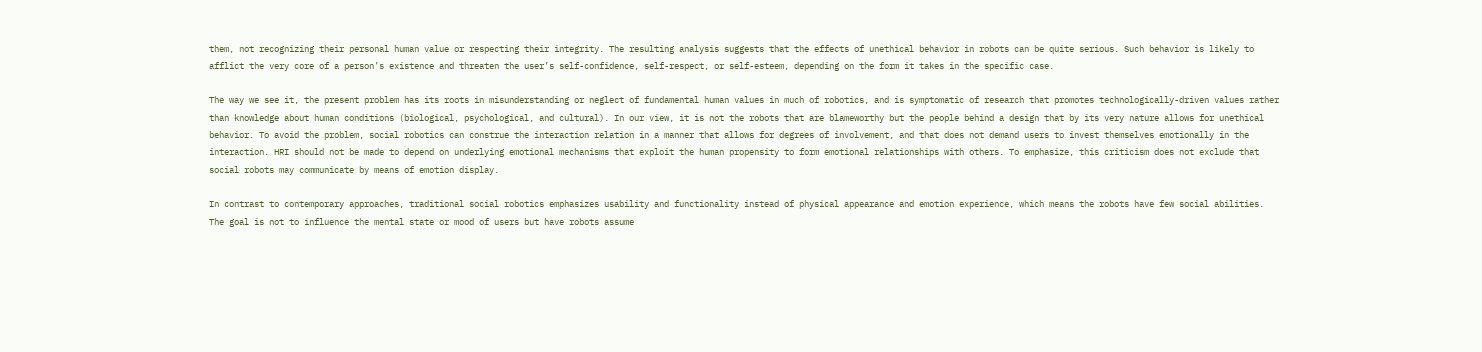them, not recognizing their personal human value or respecting their integrity. The resulting analysis suggests that the effects of unethical behavior in robots can be quite serious. Such behavior is likely to afflict the very core of a person’s existence and threaten the user’s self-confidence, self-respect, or self-esteem, depending on the form it takes in the specific case.

The way we see it, the present problem has its roots in misunderstanding or neglect of fundamental human values in much of robotics, and is symptomatic of research that promotes technologically-driven values rather than knowledge about human conditions (biological, psychological, and cultural). In our view, it is not the robots that are blameworthy but the people behind a design that by its very nature allows for unethical behavior. To avoid the problem, social robotics can construe the interaction relation in a manner that allows for degrees of involvement, and that does not demand users to invest themselves emotionally in the interaction. HRI should not be made to depend on underlying emotional mechanisms that exploit the human propensity to form emotional relationships with others. To emphasize, this criticism does not exclude that social robots may communicate by means of emotion display.

In contrast to contemporary approaches, traditional social robotics emphasizes usability and functionality instead of physical appearance and emotion experience, which means the robots have few social abilities. The goal is not to influence the mental state or mood of users but have robots assume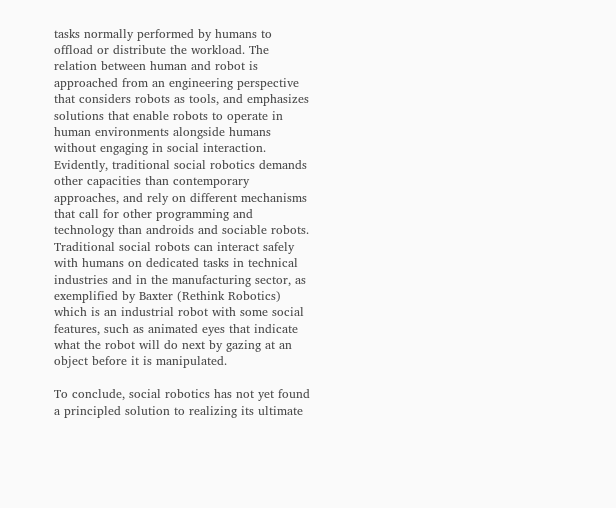tasks normally performed by humans to offload or distribute the workload. The relation between human and robot is approached from an engineering perspective that considers robots as tools, and emphasizes solutions that enable robots to operate in human environments alongside humans without engaging in social interaction. Evidently, traditional social robotics demands other capacities than contemporary approaches, and rely on different mechanisms that call for other programming and technology than androids and sociable robots. Traditional social robots can interact safely with humans on dedicated tasks in technical industries and in the manufacturing sector, as exemplified by Baxter (Rethink Robotics) which is an industrial robot with some social features, such as animated eyes that indicate what the robot will do next by gazing at an object before it is manipulated.

To conclude, social robotics has not yet found a principled solution to realizing its ultimate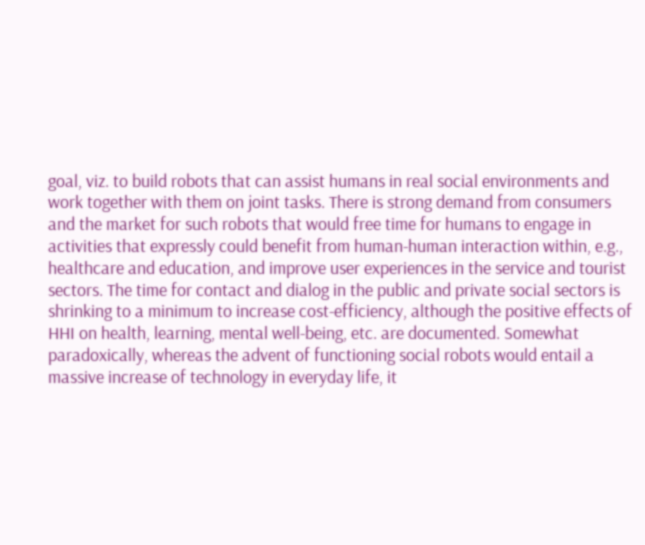goal, viz. to build robots that can assist humans in real social environments and work together with them on joint tasks. There is strong demand from consumers and the market for such robots that would free time for humans to engage in activities that expressly could benefit from human-human interaction within, e.g., healthcare and education, and improve user experiences in the service and tourist sectors. The time for contact and dialog in the public and private social sectors is shrinking to a minimum to increase cost-efficiency, although the positive effects of HHI on health, learning, mental well-being, etc. are documented. Somewhat paradoxically, whereas the advent of functioning social robots would entail a massive increase of technology in everyday life, it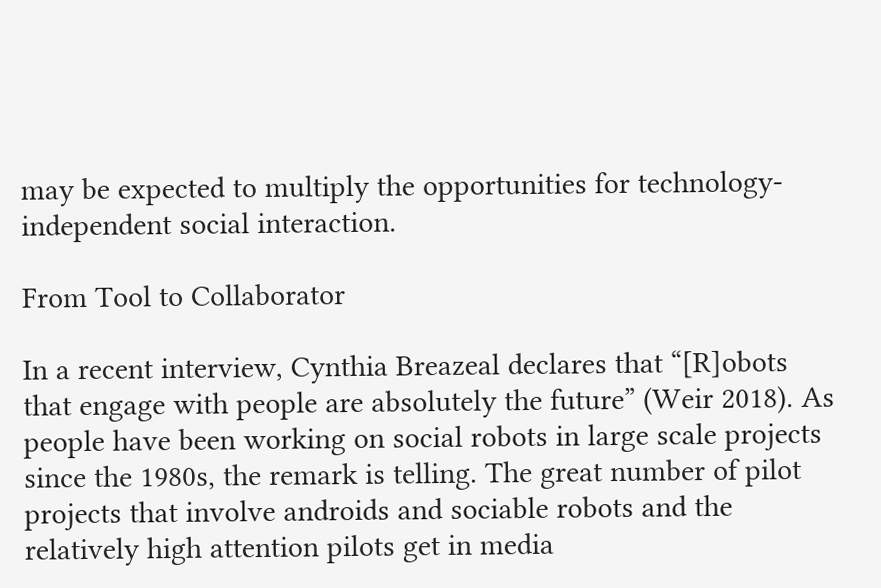may be expected to multiply the opportunities for technology-independent social interaction.

From Tool to Collaborator

In a recent interview, Cynthia Breazeal declares that “[R]obots that engage with people are absolutely the future” (Weir 2018). As people have been working on social robots in large scale projects since the 1980s, the remark is telling. The great number of pilot projects that involve androids and sociable robots and the relatively high attention pilots get in media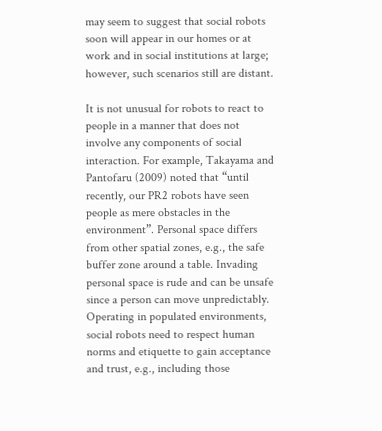may seem to suggest that social robots soon will appear in our homes or at work and in social institutions at large; however, such scenarios still are distant.

It is not unusual for robots to react to people in a manner that does not involve any components of social interaction. For example, Takayama and Pantofaru (2009) noted that “until recently, our PR2 robots have seen people as mere obstacles in the environment”. Personal space differs from other spatial zones, e.g., the safe buffer zone around a table. Invading personal space is rude and can be unsafe since a person can move unpredictably. Operating in populated environments, social robots need to respect human norms and etiquette to gain acceptance and trust, e.g., including those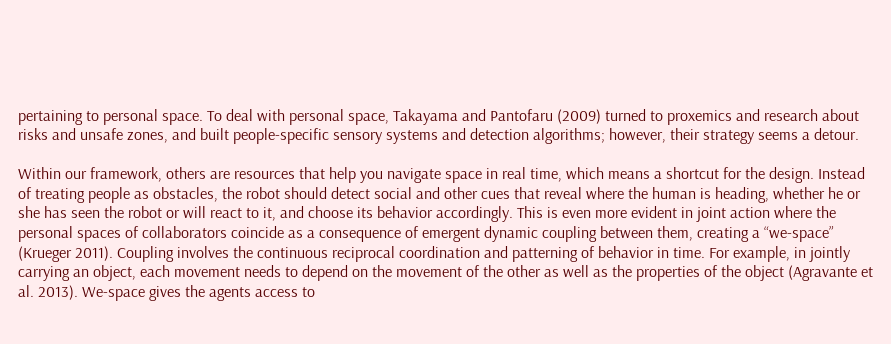pertaining to personal space. To deal with personal space, Takayama and Pantofaru (2009) turned to proxemics and research about risks and unsafe zones, and built people-specific sensory systems and detection algorithms; however, their strategy seems a detour.

Within our framework, others are resources that help you navigate space in real time, which means a shortcut for the design. Instead of treating people as obstacles, the robot should detect social and other cues that reveal where the human is heading, whether he or she has seen the robot or will react to it, and choose its behavior accordingly. This is even more evident in joint action where the personal spaces of collaborators coincide as a consequence of emergent dynamic coupling between them, creating a “we-space” (Krueger 2011). Coupling involves the continuous reciprocal coordination and patterning of behavior in time. For example, in jointly carrying an object, each movement needs to depend on the movement of the other as well as the properties of the object (Agravante et al. 2013). We-space gives the agents access to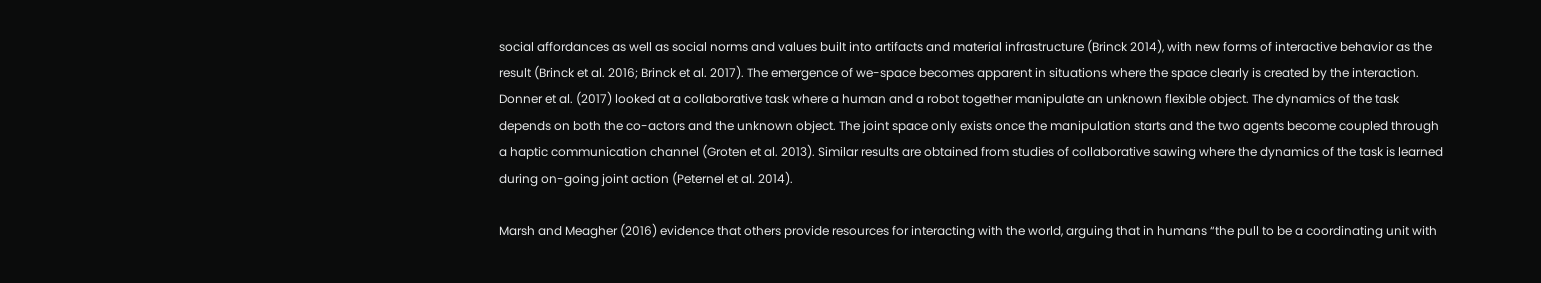social affordances as well as social norms and values built into artifacts and material infrastructure (Brinck 2014), with new forms of interactive behavior as the result (Brinck et al. 2016; Brinck et al. 2017). The emergence of we-space becomes apparent in situations where the space clearly is created by the interaction. Donner et al. (2017) looked at a collaborative task where a human and a robot together manipulate an unknown flexible object. The dynamics of the task depends on both the co-actors and the unknown object. The joint space only exists once the manipulation starts and the two agents become coupled through a haptic communication channel (Groten et al. 2013). Similar results are obtained from studies of collaborative sawing where the dynamics of the task is learned during on-going joint action (Peternel et al. 2014).

Marsh and Meagher (2016) evidence that others provide resources for interacting with the world, arguing that in humans “the pull to be a coordinating unit with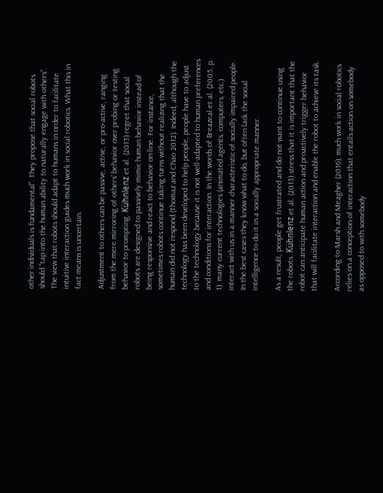other individuals is fundamental”. They propose that social robots should “tap into the human ability to naturally engage with others”. The view that robots should adapt to humans in order to facilitate intuitive interaction guides much work in social robotics. What this in fact means is uncertain.

Adjustment to others can be passive, active, or pro-active, ranging from the mere mirroring of others’ behavior over probing or testing behavior to prompting. Kühnlenz et al. (2013) regret that social robots are designed to passively mimic human behavior instead of being responsive and react to behavior on-line. For instance, sometimes robots continue taking turns without realizing that the human did not respond (Thomaz and Chao 2012). Indeed, although the technology has been developed to help people, people have to adjust to the technology because it is not well-adapted to human preferences and conditions for interaction. In the words of Breazeal et al. (2005, p. 1): many current technologies (animated agents, computers, etc.) interact with us in a manner characteristic of socially impaired people. In the best cases they know what to do, but often lack the social intelligence to do it in a socially appropriate manner.

As a result, people get frustrated and do not want to continue using the robots. Kühnlenz et al. (2013) stress that it is important that the robot can anticipate human action and proactively trigger behavior that will facilitate interaction and enable the robot to achieve its task.

According to Marsh and Meagher (2016), much work in social robotics relies on a conception of interaction that entails action on somebody as opposed to with somebody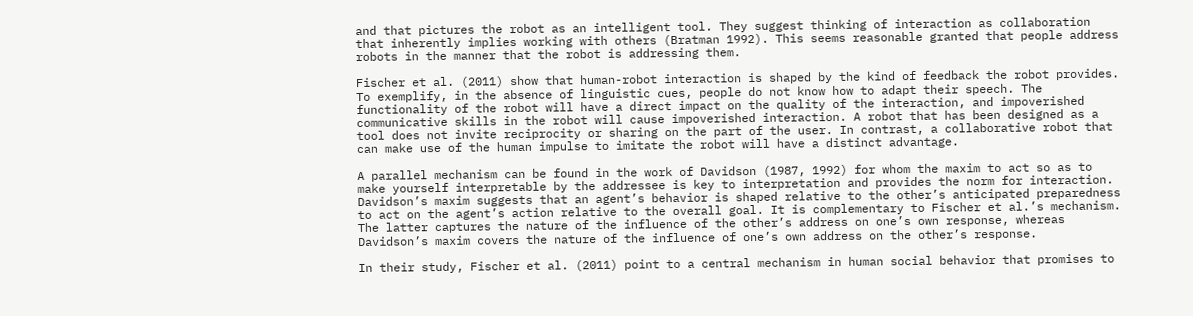and that pictures the robot as an intelligent tool. They suggest thinking of interaction as collaboration that inherently implies working with others (Bratman 1992). This seems reasonable granted that people address robots in the manner that the robot is addressing them.

Fischer et al. (2011) show that human-robot interaction is shaped by the kind of feedback the robot provides. To exemplify, in the absence of linguistic cues, people do not know how to adapt their speech. The functionality of the robot will have a direct impact on the quality of the interaction, and impoverished communicative skills in the robot will cause impoverished interaction. A robot that has been designed as a tool does not invite reciprocity or sharing on the part of the user. In contrast, a collaborative robot that can make use of the human impulse to imitate the robot will have a distinct advantage.

A parallel mechanism can be found in the work of Davidson (1987, 1992) for whom the maxim to act so as to make yourself interpretable by the addressee is key to interpretation and provides the norm for interaction. Davidson’s maxim suggests that an agent’s behavior is shaped relative to the other’s anticipated preparedness to act on the agent’s action relative to the overall goal. It is complementary to Fischer et al.’s mechanism. The latter captures the nature of the influence of the other’s address on one’s own response, whereas Davidson’s maxim covers the nature of the influence of one’s own address on the other’s response.

In their study, Fischer et al. (2011) point to a central mechanism in human social behavior that promises to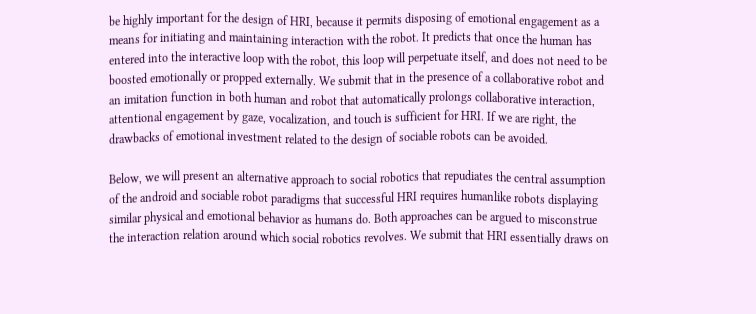be highly important for the design of HRI, because it permits disposing of emotional engagement as a means for initiating and maintaining interaction with the robot. It predicts that once the human has entered into the interactive loop with the robot, this loop will perpetuate itself, and does not need to be boosted emotionally or propped externally. We submit that in the presence of a collaborative robot and an imitation function in both human and robot that automatically prolongs collaborative interaction, attentional engagement by gaze, vocalization, and touch is sufficient for HRI. If we are right, the drawbacks of emotional investment related to the design of sociable robots can be avoided.

Below, we will present an alternative approach to social robotics that repudiates the central assumption of the android and sociable robot paradigms that successful HRI requires humanlike robots displaying similar physical and emotional behavior as humans do. Both approaches can be argued to misconstrue the interaction relation around which social robotics revolves. We submit that HRI essentially draws on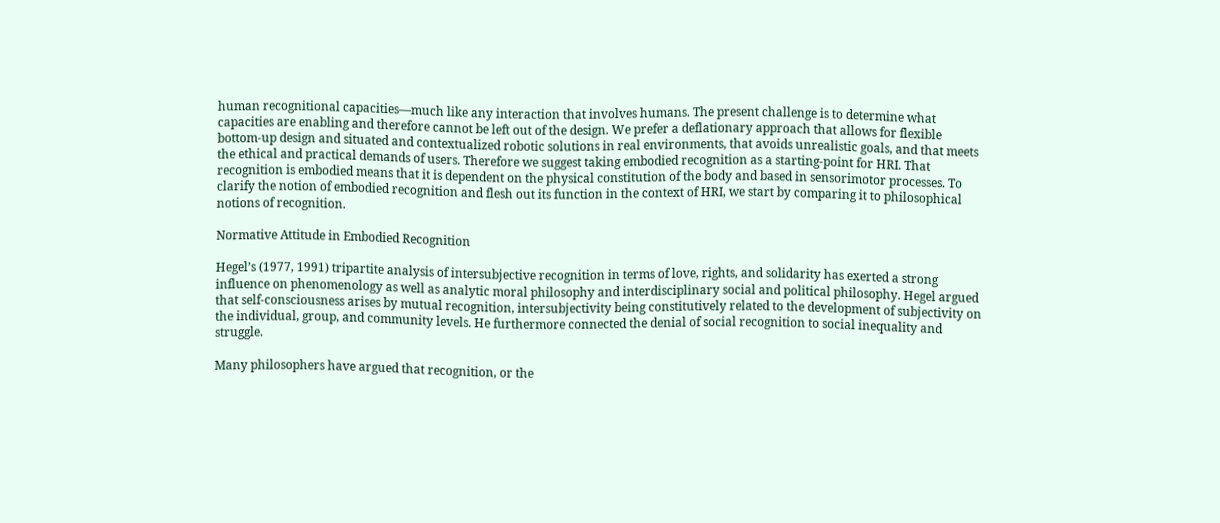human recognitional capacities—much like any interaction that involves humans. The present challenge is to determine what capacities are enabling and therefore cannot be left out of the design. We prefer a deflationary approach that allows for flexible bottom-up design and situated and contextualized robotic solutions in real environments, that avoids unrealistic goals, and that meets the ethical and practical demands of users. Therefore we suggest taking embodied recognition as a starting-point for HRI. That recognition is embodied means that it is dependent on the physical constitution of the body and based in sensorimotor processes. To clarify the notion of embodied recognition and flesh out its function in the context of HRI, we start by comparing it to philosophical notions of recognition.

Normative Attitude in Embodied Recognition

Hegel’s (1977, 1991) tripartite analysis of intersubjective recognition in terms of love, rights, and solidarity has exerted a strong influence on phenomenology as well as analytic moral philosophy and interdisciplinary social and political philosophy. Hegel argued that self-consciousness arises by mutual recognition, intersubjectivity being constitutively related to the development of subjectivity on the individual, group, and community levels. He furthermore connected the denial of social recognition to social inequality and struggle.

Many philosophers have argued that recognition, or the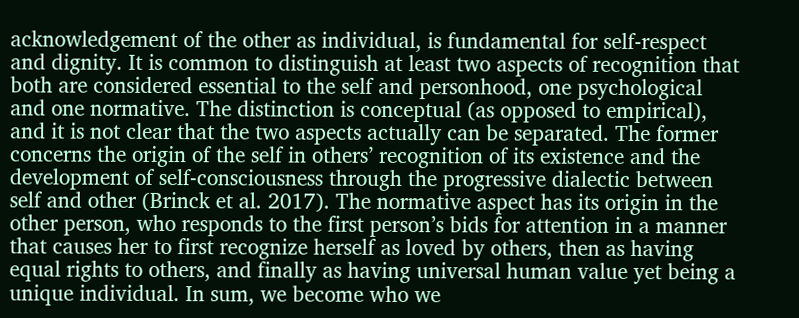acknowledgement of the other as individual, is fundamental for self-respect and dignity. It is common to distinguish at least two aspects of recognition that both are considered essential to the self and personhood, one psychological and one normative. The distinction is conceptual (as opposed to empirical), and it is not clear that the two aspects actually can be separated. The former concerns the origin of the self in others’ recognition of its existence and the development of self-consciousness through the progressive dialectic between self and other (Brinck et al. 2017). The normative aspect has its origin in the other person, who responds to the first person’s bids for attention in a manner that causes her to first recognize herself as loved by others, then as having equal rights to others, and finally as having universal human value yet being a unique individual. In sum, we become who we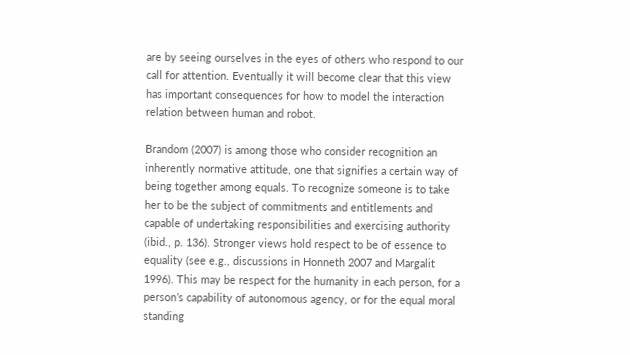are by seeing ourselves in the eyes of others who respond to our call for attention. Eventually it will become clear that this view has important consequences for how to model the interaction relation between human and robot.

Brandom (2007) is among those who consider recognition an inherently normative attitude, one that signifies a certain way of being together among equals. To recognize someone is to take her to be the subject of commitments and entitlements and capable of undertaking responsibilities and exercising authority (ibid., p. 136). Stronger views hold respect to be of essence to equality (see e.g., discussions in Honneth 2007 and Margalit 1996). This may be respect for the humanity in each person, for a person’s capability of autonomous agency, or for the equal moral standing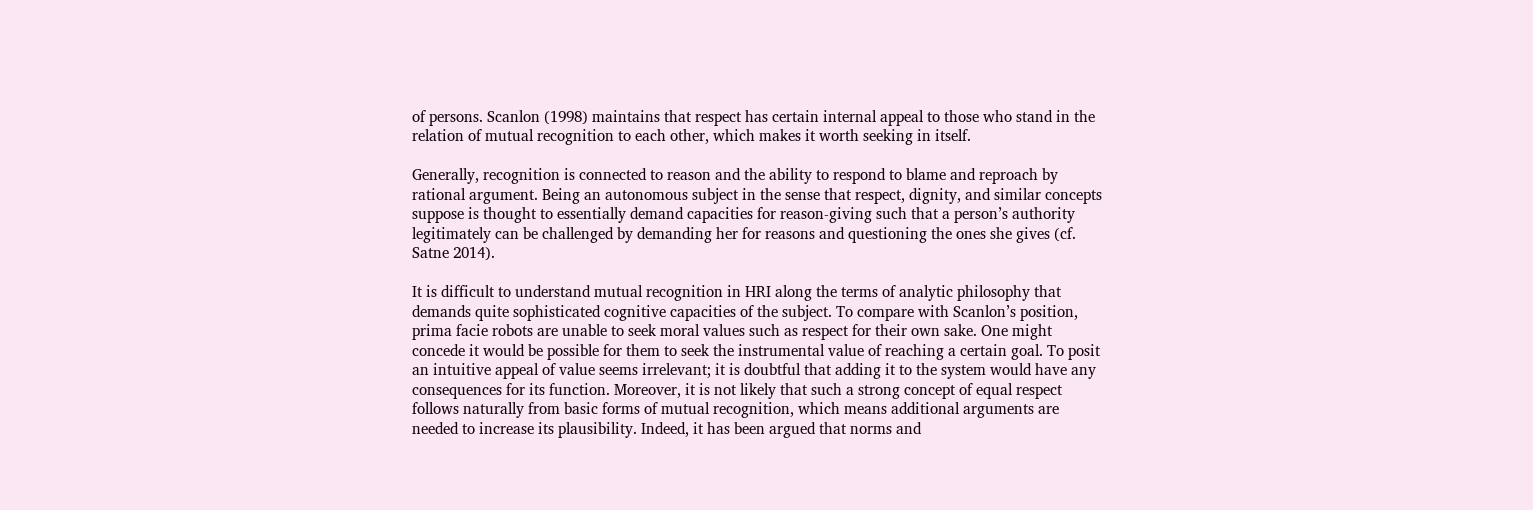of persons. Scanlon (1998) maintains that respect has certain internal appeal to those who stand in the relation of mutual recognition to each other, which makes it worth seeking in itself.

Generally, recognition is connected to reason and the ability to respond to blame and reproach by rational argument. Being an autonomous subject in the sense that respect, dignity, and similar concepts suppose is thought to essentially demand capacities for reason-giving such that a person’s authority legitimately can be challenged by demanding her for reasons and questioning the ones she gives (cf. Satne 2014).

It is difficult to understand mutual recognition in HRI along the terms of analytic philosophy that demands quite sophisticated cognitive capacities of the subject. To compare with Scanlon’s position, prima facie robots are unable to seek moral values such as respect for their own sake. One might concede it would be possible for them to seek the instrumental value of reaching a certain goal. To posit an intuitive appeal of value seems irrelevant; it is doubtful that adding it to the system would have any consequences for its function. Moreover, it is not likely that such a strong concept of equal respect follows naturally from basic forms of mutual recognition, which means additional arguments are needed to increase its plausibility. Indeed, it has been argued that norms and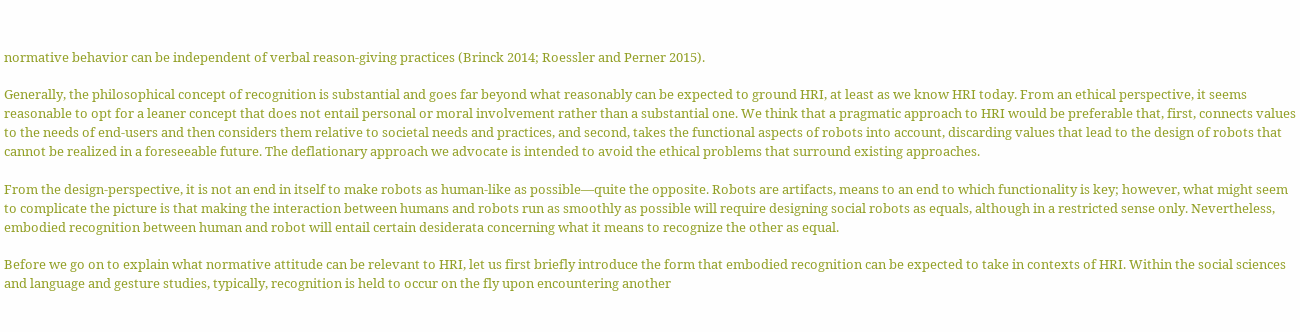normative behavior can be independent of verbal reason-giving practices (Brinck 2014; Roessler and Perner 2015).

Generally, the philosophical concept of recognition is substantial and goes far beyond what reasonably can be expected to ground HRI, at least as we know HRI today. From an ethical perspective, it seems reasonable to opt for a leaner concept that does not entail personal or moral involvement rather than a substantial one. We think that a pragmatic approach to HRI would be preferable that, first, connects values to the needs of end-users and then considers them relative to societal needs and practices, and second, takes the functional aspects of robots into account, discarding values that lead to the design of robots that cannot be realized in a foreseeable future. The deflationary approach we advocate is intended to avoid the ethical problems that surround existing approaches.

From the design-perspective, it is not an end in itself to make robots as human-like as possible—quite the opposite. Robots are artifacts, means to an end to which functionality is key; however, what might seem to complicate the picture is that making the interaction between humans and robots run as smoothly as possible will require designing social robots as equals, although in a restricted sense only. Nevertheless, embodied recognition between human and robot will entail certain desiderata concerning what it means to recognize the other as equal.

Before we go on to explain what normative attitude can be relevant to HRI, let us first briefly introduce the form that embodied recognition can be expected to take in contexts of HRI. Within the social sciences and language and gesture studies, typically, recognition is held to occur on the fly upon encountering another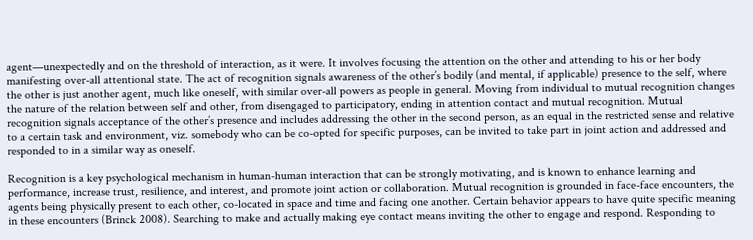agent—unexpectedly and on the threshold of interaction, as it were. It involves focusing the attention on the other and attending to his or her body manifesting over-all attentional state. The act of recognition signals awareness of the other’s bodily (and mental, if applicable) presence to the self, where the other is just another agent, much like oneself, with similar over-all powers as people in general. Moving from individual to mutual recognition changes the nature of the relation between self and other, from disengaged to participatory, ending in attention contact and mutual recognition. Mutual recognition signals acceptance of the other’s presence and includes addressing the other in the second person, as an equal in the restricted sense and relative to a certain task and environment, viz. somebody who can be co-opted for specific purposes, can be invited to take part in joint action and addressed and responded to in a similar way as oneself.

Recognition is a key psychological mechanism in human-human interaction that can be strongly motivating, and is known to enhance learning and performance, increase trust, resilience, and interest, and promote joint action or collaboration. Mutual recognition is grounded in face-face encounters, the agents being physically present to each other, co-located in space and time and facing one another. Certain behavior appears to have quite specific meaning in these encounters (Brinck 2008). Searching to make and actually making eye contact means inviting the other to engage and respond. Responding to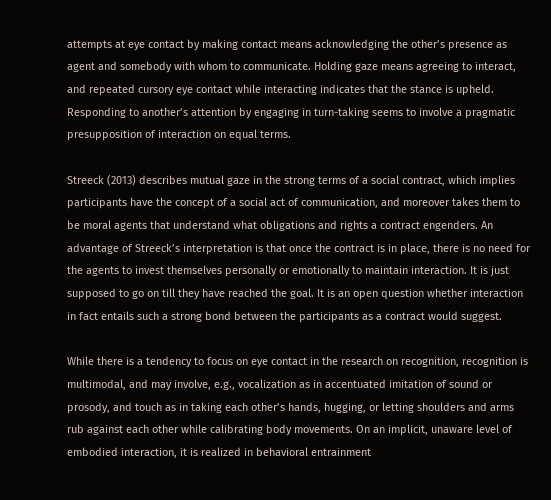attempts at eye contact by making contact means acknowledging the other’s presence as agent and somebody with whom to communicate. Holding gaze means agreeing to interact, and repeated cursory eye contact while interacting indicates that the stance is upheld. Responding to another’s attention by engaging in turn-taking seems to involve a pragmatic presupposition of interaction on equal terms.

Streeck (2013) describes mutual gaze in the strong terms of a social contract, which implies participants have the concept of a social act of communication, and moreover takes them to be moral agents that understand what obligations and rights a contract engenders. An advantage of Streeck’s interpretation is that once the contract is in place, there is no need for the agents to invest themselves personally or emotionally to maintain interaction. It is just supposed to go on till they have reached the goal. It is an open question whether interaction in fact entails such a strong bond between the participants as a contract would suggest.

While there is a tendency to focus on eye contact in the research on recognition, recognition is multimodal, and may involve, e.g., vocalization as in accentuated imitation of sound or prosody, and touch as in taking each other’s hands, hugging, or letting shoulders and arms rub against each other while calibrating body movements. On an implicit, unaware level of embodied interaction, it is realized in behavioral entrainment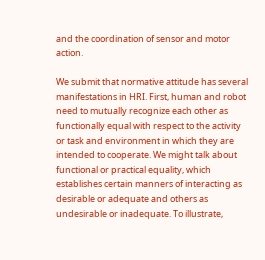and the coordination of sensor and motor action.

We submit that normative attitude has several manifestations in HRI. First, human and robot need to mutually recognize each other as functionally equal with respect to the activity or task and environment in which they are intended to cooperate. We might talk about functional or practical equality, which establishes certain manners of interacting as desirable or adequate and others as undesirable or inadequate. To illustrate,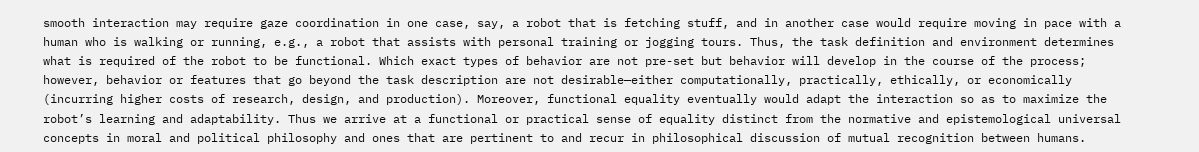smooth interaction may require gaze coordination in one case, say, a robot that is fetching stuff, and in another case would require moving in pace with a human who is walking or running, e.g., a robot that assists with personal training or jogging tours. Thus, the task definition and environment determines what is required of the robot to be functional. Which exact types of behavior are not pre-set but behavior will develop in the course of the process; however, behavior or features that go beyond the task description are not desirable—either computationally, practically, ethically, or economically (incurring higher costs of research, design, and production). Moreover, functional equality eventually would adapt the interaction so as to maximize the robot’s learning and adaptability. Thus we arrive at a functional or practical sense of equality distinct from the normative and epistemological universal concepts in moral and political philosophy and ones that are pertinent to and recur in philosophical discussion of mutual recognition between humans.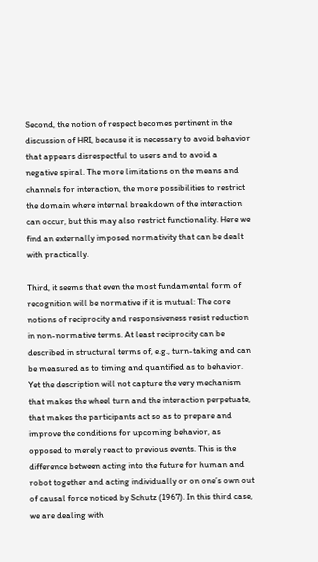Second, the notion of respect becomes pertinent in the discussion of HRI, because it is necessary to avoid behavior that appears disrespectful to users and to avoid a negative spiral. The more limitations on the means and channels for interaction, the more possibilities to restrict the domain where internal breakdown of the interaction can occur, but this may also restrict functionality. Here we find an externally imposed normativity that can be dealt with practically.

Third, it seems that even the most fundamental form of recognition will be normative if it is mutual: The core notions of reciprocity and responsiveness resist reduction in non-normative terms. At least reciprocity can be described in structural terms of, e.g., turn-taking and can be measured as to timing and quantified as to behavior. Yet the description will not capture the very mechanism that makes the wheel turn and the interaction perpetuate, that makes the participants act so as to prepare and improve the conditions for upcoming behavior, as opposed to merely react to previous events. This is the difference between acting into the future for human and robot together and acting individually or on one’s own out of causal force noticed by Schutz (1967). In this third case, we are dealing with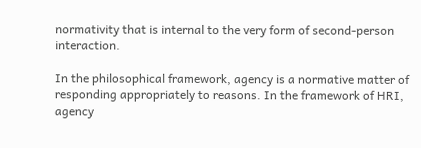normativity that is internal to the very form of second-person interaction.

In the philosophical framework, agency is a normative matter of responding appropriately to reasons. In the framework of HRI, agency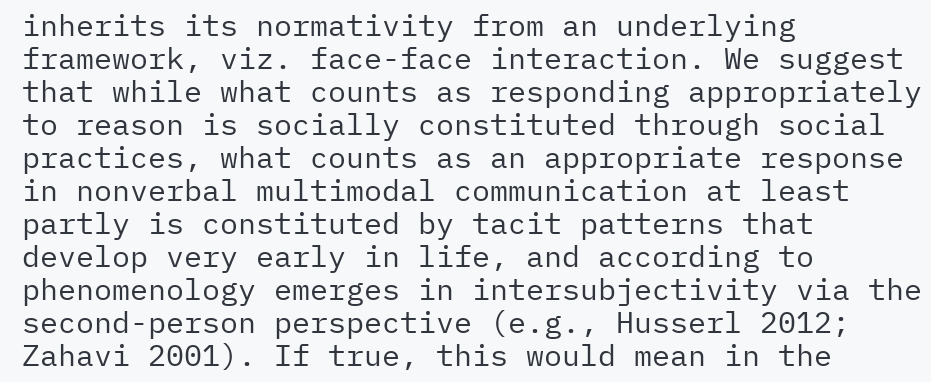inherits its normativity from an underlying framework, viz. face-face interaction. We suggest that while what counts as responding appropriately to reason is socially constituted through social practices, what counts as an appropriate response in nonverbal multimodal communication at least partly is constituted by tacit patterns that develop very early in life, and according to phenomenology emerges in intersubjectivity via the second-person perspective (e.g., Husserl 2012; Zahavi 2001). If true, this would mean in the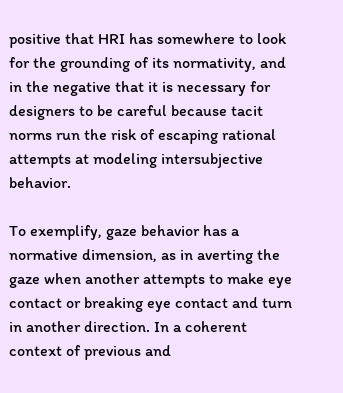positive that HRI has somewhere to look for the grounding of its normativity, and in the negative that it is necessary for designers to be careful because tacit norms run the risk of escaping rational attempts at modeling intersubjective behavior.

To exemplify, gaze behavior has a normative dimension, as in averting the gaze when another attempts to make eye contact or breaking eye contact and turn in another direction. In a coherent context of previous and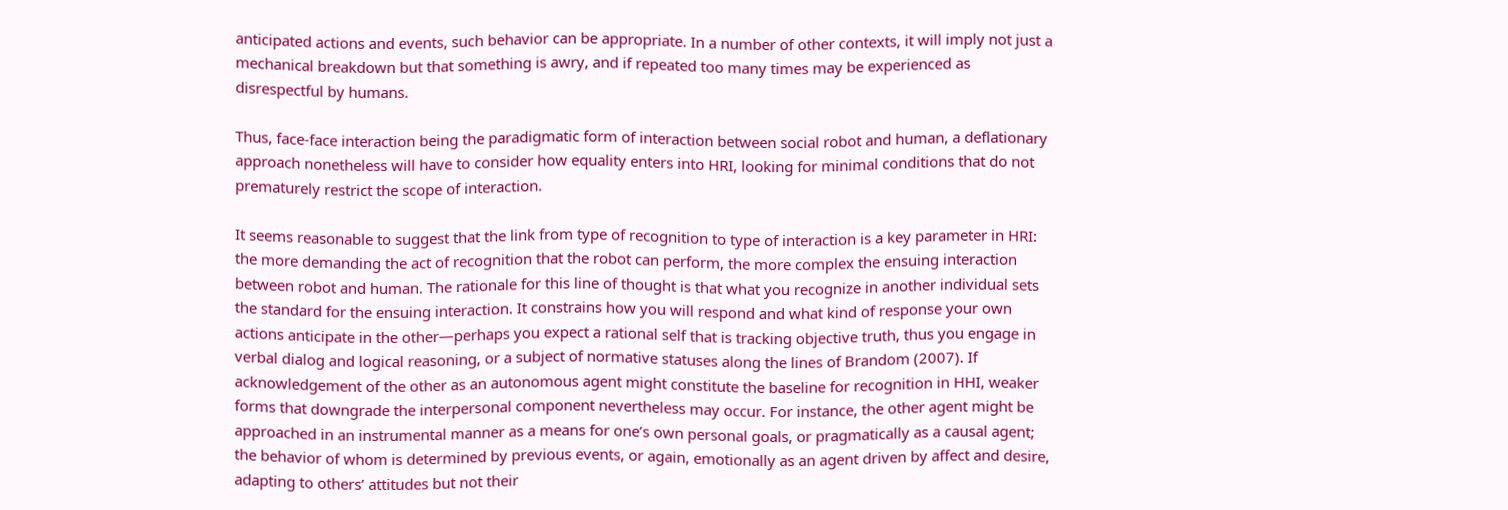anticipated actions and events, such behavior can be appropriate. In a number of other contexts, it will imply not just a mechanical breakdown but that something is awry, and if repeated too many times may be experienced as disrespectful by humans.

Thus, face-face interaction being the paradigmatic form of interaction between social robot and human, a deflationary approach nonetheless will have to consider how equality enters into HRI, looking for minimal conditions that do not prematurely restrict the scope of interaction.

It seems reasonable to suggest that the link from type of recognition to type of interaction is a key parameter in HRI: the more demanding the act of recognition that the robot can perform, the more complex the ensuing interaction between robot and human. The rationale for this line of thought is that what you recognize in another individual sets the standard for the ensuing interaction. It constrains how you will respond and what kind of response your own actions anticipate in the other—perhaps you expect a rational self that is tracking objective truth, thus you engage in verbal dialog and logical reasoning, or a subject of normative statuses along the lines of Brandom (2007). If acknowledgement of the other as an autonomous agent might constitute the baseline for recognition in HHI, weaker forms that downgrade the interpersonal component nevertheless may occur. For instance, the other agent might be approached in an instrumental manner as a means for one’s own personal goals, or pragmatically as a causal agent; the behavior of whom is determined by previous events, or again, emotionally as an agent driven by affect and desire, adapting to others’ attitudes but not their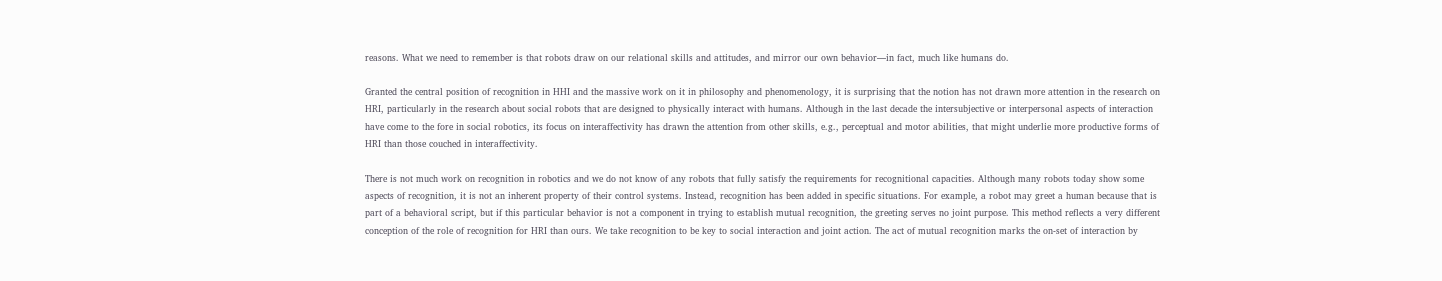reasons. What we need to remember is that robots draw on our relational skills and attitudes, and mirror our own behavior—in fact, much like humans do.

Granted the central position of recognition in HHI and the massive work on it in philosophy and phenomenology, it is surprising that the notion has not drawn more attention in the research on HRI, particularly in the research about social robots that are designed to physically interact with humans. Although in the last decade the intersubjective or interpersonal aspects of interaction have come to the fore in social robotics, its focus on interaffectivity has drawn the attention from other skills, e.g., perceptual and motor abilities, that might underlie more productive forms of HRI than those couched in interaffectivity.

There is not much work on recognition in robotics and we do not know of any robots that fully satisfy the requirements for recognitional capacities. Although many robots today show some aspects of recognition, it is not an inherent property of their control systems. Instead, recognition has been added in specific situations. For example, a robot may greet a human because that is part of a behavioral script, but if this particular behavior is not a component in trying to establish mutual recognition, the greeting serves no joint purpose. This method reflects a very different conception of the role of recognition for HRI than ours. We take recognition to be key to social interaction and joint action. The act of mutual recognition marks the on-set of interaction by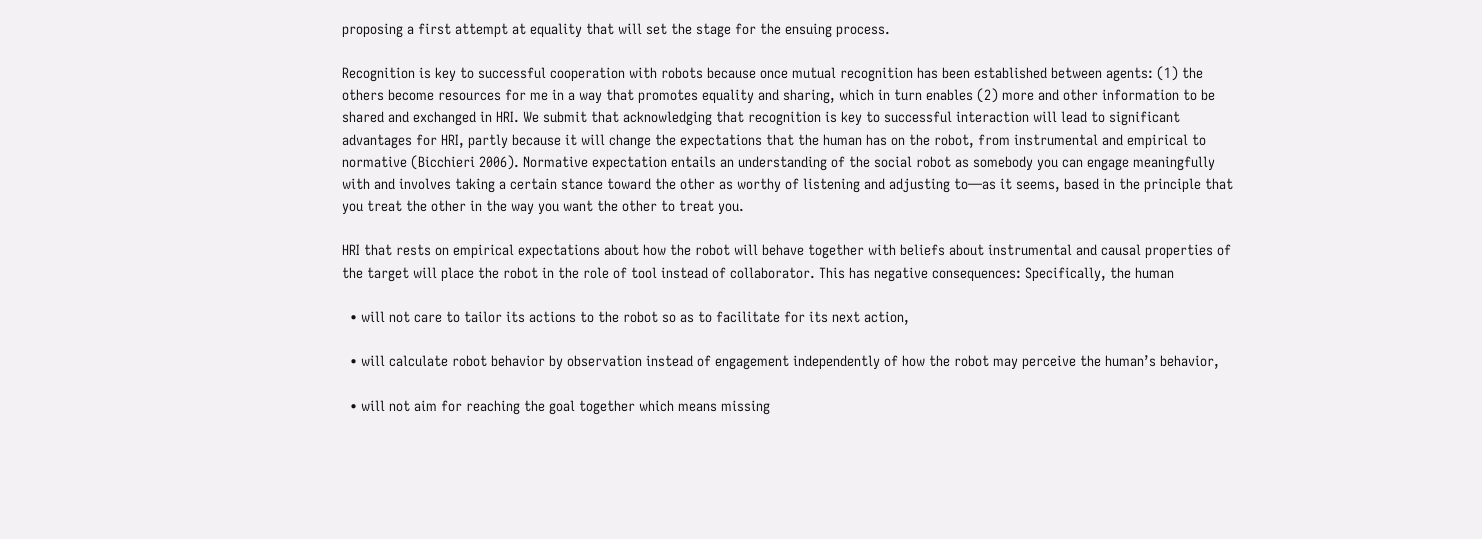proposing a first attempt at equality that will set the stage for the ensuing process.

Recognition is key to successful cooperation with robots because once mutual recognition has been established between agents: (1) the others become resources for me in a way that promotes equality and sharing, which in turn enables (2) more and other information to be shared and exchanged in HRI. We submit that acknowledging that recognition is key to successful interaction will lead to significant advantages for HRI, partly because it will change the expectations that the human has on the robot, from instrumental and empirical to normative (Bicchieri 2006). Normative expectation entails an understanding of the social robot as somebody you can engage meaningfully with and involves taking a certain stance toward the other as worthy of listening and adjusting to—as it seems, based in the principle that you treat the other in the way you want the other to treat you.

HRI that rests on empirical expectations about how the robot will behave together with beliefs about instrumental and causal properties of the target will place the robot in the role of tool instead of collaborator. This has negative consequences: Specifically, the human

  • will not care to tailor its actions to the robot so as to facilitate for its next action,

  • will calculate robot behavior by observation instead of engagement independently of how the robot may perceive the human’s behavior,

  • will not aim for reaching the goal together which means missing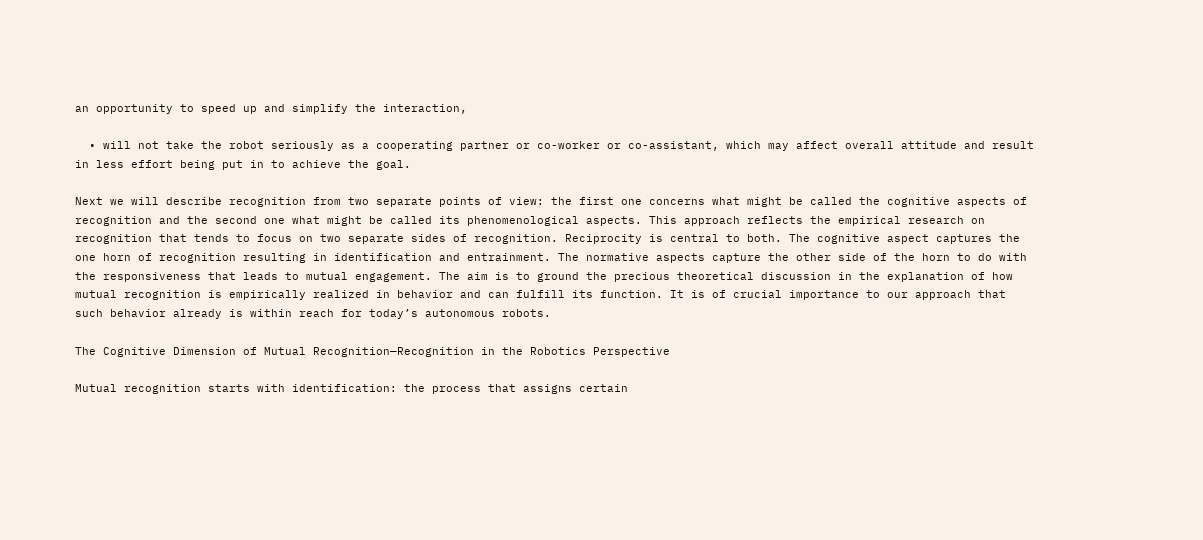an opportunity to speed up and simplify the interaction,

  • will not take the robot seriously as a cooperating partner or co-worker or co-assistant, which may affect overall attitude and result in less effort being put in to achieve the goal.

Next we will describe recognition from two separate points of view: the first one concerns what might be called the cognitive aspects of recognition and the second one what might be called its phenomenological aspects. This approach reflects the empirical research on recognition that tends to focus on two separate sides of recognition. Reciprocity is central to both. The cognitive aspect captures the one horn of recognition resulting in identification and entrainment. The normative aspects capture the other side of the horn to do with the responsiveness that leads to mutual engagement. The aim is to ground the precious theoretical discussion in the explanation of how mutual recognition is empirically realized in behavior and can fulfill its function. It is of crucial importance to our approach that such behavior already is within reach for today’s autonomous robots.

The Cognitive Dimension of Mutual Recognition—Recognition in the Robotics Perspective

Mutual recognition starts with identification: the process that assigns certain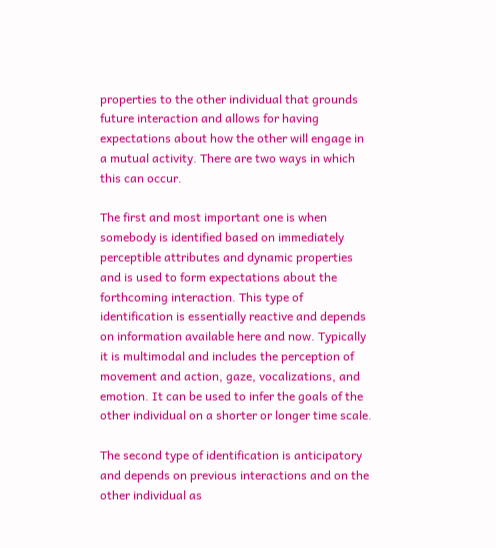properties to the other individual that grounds future interaction and allows for having expectations about how the other will engage in a mutual activity. There are two ways in which this can occur.

The first and most important one is when somebody is identified based on immediately perceptible attributes and dynamic properties and is used to form expectations about the forthcoming interaction. This type of identification is essentially reactive and depends on information available here and now. Typically it is multimodal and includes the perception of movement and action, gaze, vocalizations, and emotion. It can be used to infer the goals of the other individual on a shorter or longer time scale.

The second type of identification is anticipatory and depends on previous interactions and on the other individual as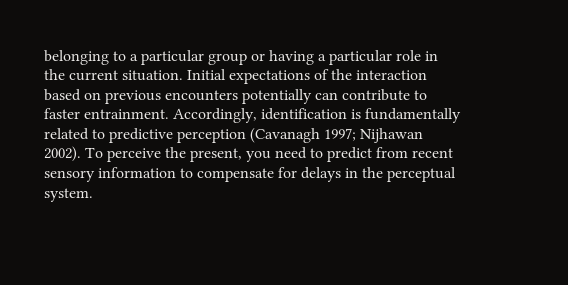belonging to a particular group or having a particular role in the current situation. Initial expectations of the interaction based on previous encounters potentially can contribute to faster entrainment. Accordingly, identification is fundamentally related to predictive perception (Cavanagh 1997; Nijhawan 2002). To perceive the present, you need to predict from recent sensory information to compensate for delays in the perceptual system.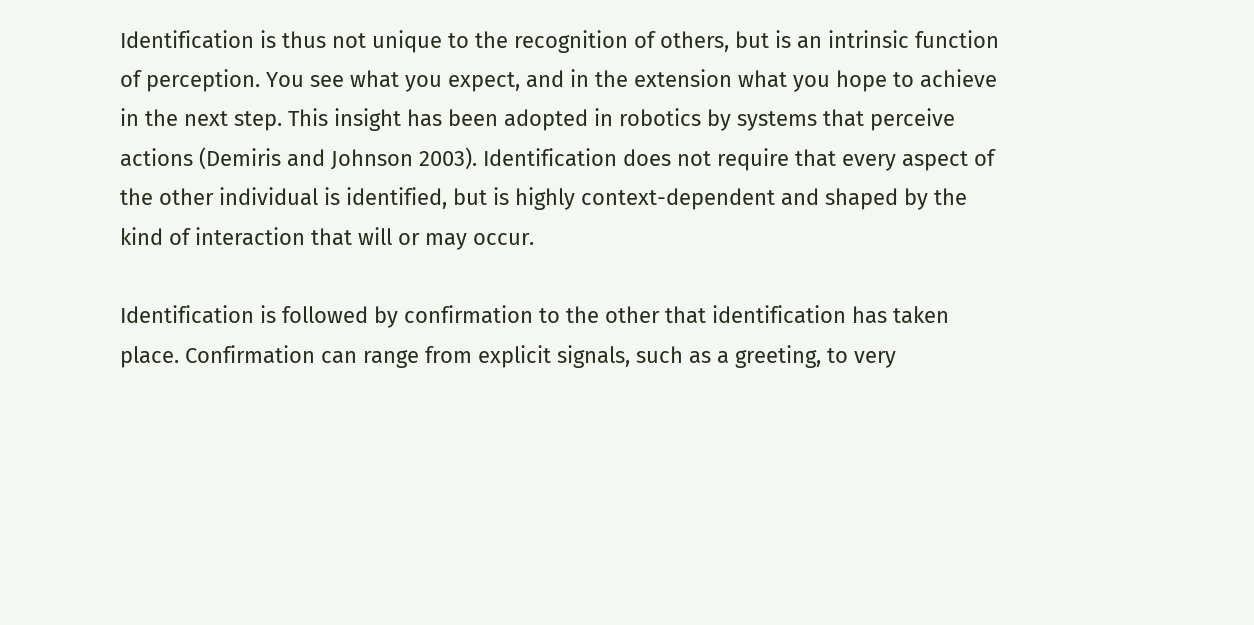Identification is thus not unique to the recognition of others, but is an intrinsic function of perception. You see what you expect, and in the extension what you hope to achieve in the next step. This insight has been adopted in robotics by systems that perceive actions (Demiris and Johnson 2003). Identification does not require that every aspect of the other individual is identified, but is highly context-dependent and shaped by the kind of interaction that will or may occur.

Identification is followed by confirmation to the other that identification has taken place. Confirmation can range from explicit signals, such as a greeting, to very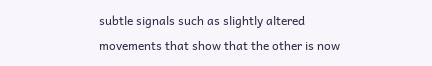subtle signals such as slightly altered movements that show that the other is now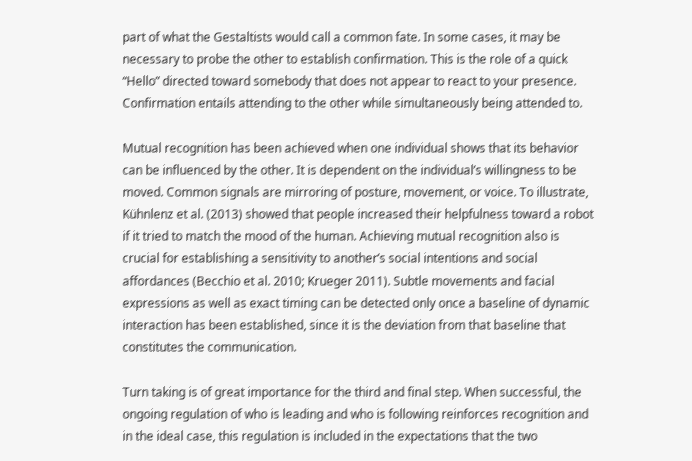part of what the Gestaltists would call a common fate. In some cases, it may be necessary to probe the other to establish confirmation. This is the role of a quick “Hello” directed toward somebody that does not appear to react to your presence. Confirmation entails attending to the other while simultaneously being attended to.

Mutual recognition has been achieved when one individual shows that its behavior can be influenced by the other. It is dependent on the individual’s willingness to be moved. Common signals are mirroring of posture, movement, or voice. To illustrate, Kühnlenz et al. (2013) showed that people increased their helpfulness toward a robot if it tried to match the mood of the human. Achieving mutual recognition also is crucial for establishing a sensitivity to another’s social intentions and social affordances (Becchio et al. 2010; Krueger 2011). Subtle movements and facial expressions as well as exact timing can be detected only once a baseline of dynamic interaction has been established, since it is the deviation from that baseline that constitutes the communication.

Turn taking is of great importance for the third and final step. When successful, the ongoing regulation of who is leading and who is following reinforces recognition and in the ideal case, this regulation is included in the expectations that the two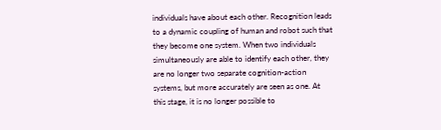individuals have about each other. Recognition leads to a dynamic coupling of human and robot such that they become one system. When two individuals simultaneously are able to identify each other, they are no longer two separate cognition-action systems, but more accurately are seen as one. At this stage, it is no longer possible to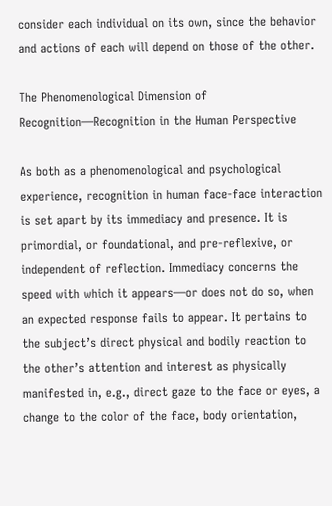consider each individual on its own, since the behavior and actions of each will depend on those of the other.

The Phenomenological Dimension of Recognition—Recognition in the Human Perspective

As both as a phenomenological and psychological experience, recognition in human face-face interaction is set apart by its immediacy and presence. It is primordial, or foundational, and pre-reflexive, or independent of reflection. Immediacy concerns the speed with which it appears—or does not do so, when an expected response fails to appear. It pertains to the subject’s direct physical and bodily reaction to the other’s attention and interest as physically manifested in, e.g., direct gaze to the face or eyes, a change to the color of the face, body orientation,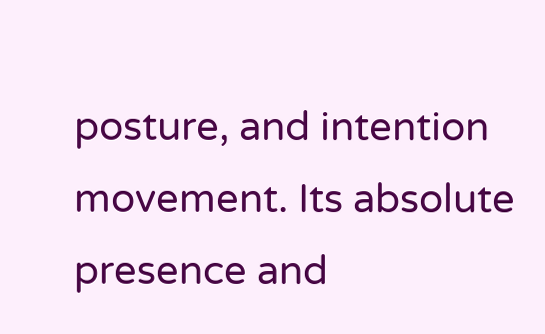posture, and intention movement. Its absolute presence and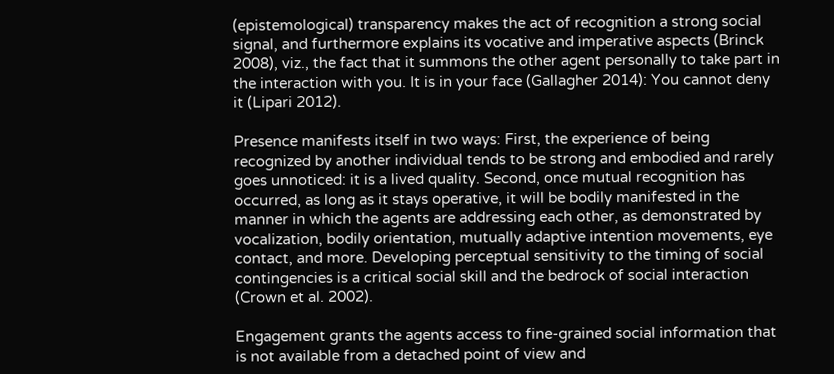(epistemological) transparency makes the act of recognition a strong social signal, and furthermore explains its vocative and imperative aspects (Brinck 2008), viz., the fact that it summons the other agent personally to take part in the interaction with you. It is in your face (Gallagher 2014): You cannot deny it (Lipari 2012).

Presence manifests itself in two ways: First, the experience of being recognized by another individual tends to be strong and embodied and rarely goes unnoticed: it is a lived quality. Second, once mutual recognition has occurred, as long as it stays operative, it will be bodily manifested in the manner in which the agents are addressing each other, as demonstrated by vocalization, bodily orientation, mutually adaptive intention movements, eye contact, and more. Developing perceptual sensitivity to the timing of social contingencies is a critical social skill and the bedrock of social interaction (Crown et al. 2002).

Engagement grants the agents access to fine-grained social information that is not available from a detached point of view and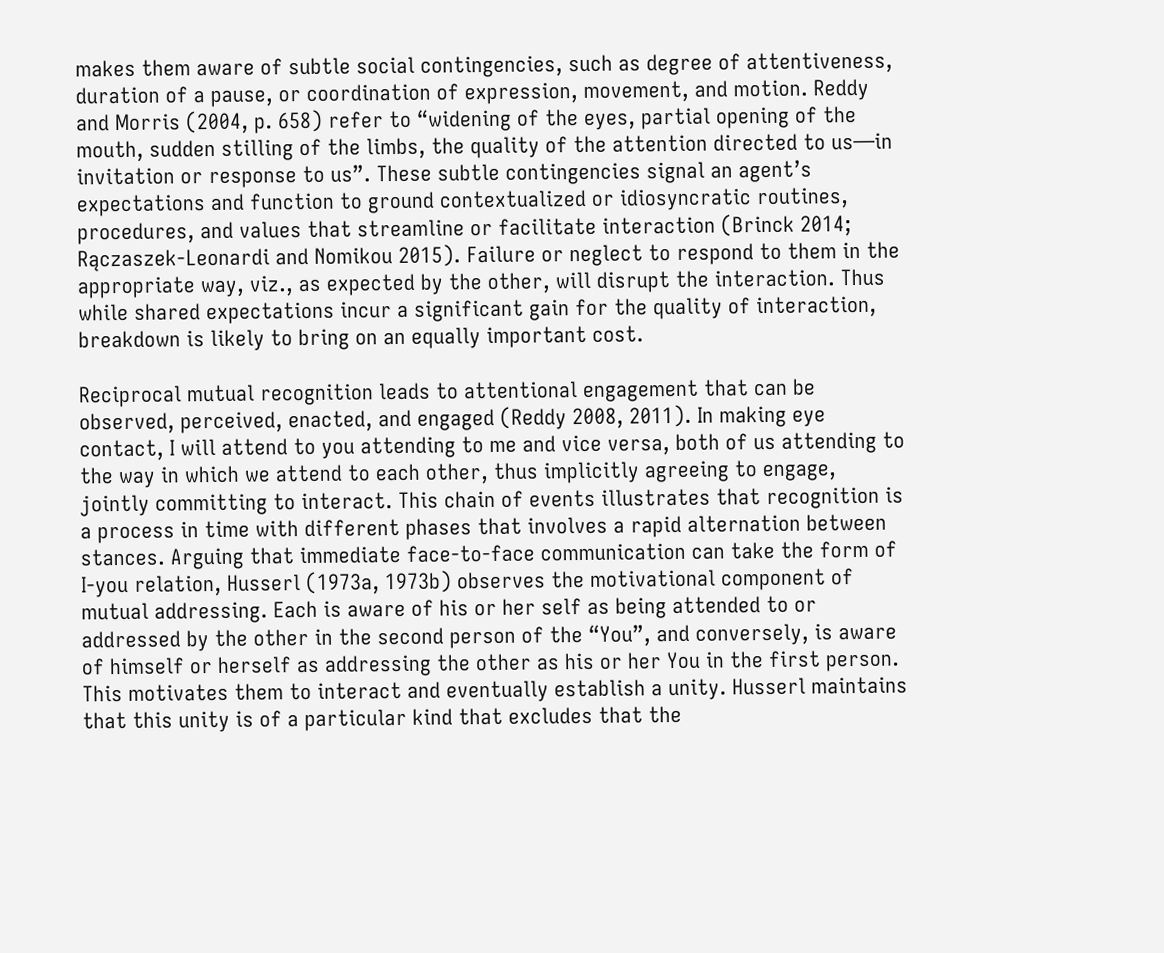makes them aware of subtle social contingencies, such as degree of attentiveness, duration of a pause, or coordination of expression, movement, and motion. Reddy and Morris (2004, p. 658) refer to “widening of the eyes, partial opening of the mouth, sudden stilling of the limbs, the quality of the attention directed to us—in invitation or response to us”. These subtle contingencies signal an agent’s expectations and function to ground contextualized or idiosyncratic routines, procedures, and values that streamline or facilitate interaction (Brinck 2014; Rączaszek-Leonardi and Nomikou 2015). Failure or neglect to respond to them in the appropriate way, viz., as expected by the other, will disrupt the interaction. Thus while shared expectations incur a significant gain for the quality of interaction, breakdown is likely to bring on an equally important cost.

Reciprocal mutual recognition leads to attentional engagement that can be observed, perceived, enacted, and engaged (Reddy 2008, 2011). In making eye contact, I will attend to you attending to me and vice versa, both of us attending to the way in which we attend to each other, thus implicitly agreeing to engage, jointly committing to interact. This chain of events illustrates that recognition is a process in time with different phases that involves a rapid alternation between stances. Arguing that immediate face-to-face communication can take the form of I-you relation, Husserl (1973a, 1973b) observes the motivational component of mutual addressing. Each is aware of his or her self as being attended to or addressed by the other in the second person of the “You”, and conversely, is aware of himself or herself as addressing the other as his or her You in the first person. This motivates them to interact and eventually establish a unity. Husserl maintains that this unity is of a particular kind that excludes that the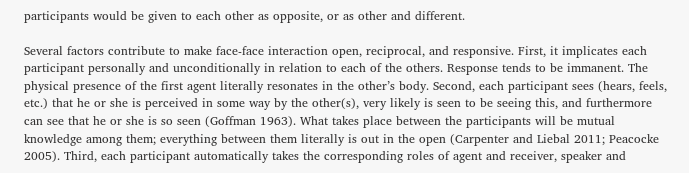participants would be given to each other as opposite, or as other and different.

Several factors contribute to make face-face interaction open, reciprocal, and responsive. First, it implicates each participant personally and unconditionally in relation to each of the others. Response tends to be immanent. The physical presence of the first agent literally resonates in the other’s body. Second, each participant sees (hears, feels, etc.) that he or she is perceived in some way by the other(s), very likely is seen to be seeing this, and furthermore can see that he or she is so seen (Goffman 1963). What takes place between the participants will be mutual knowledge among them; everything between them literally is out in the open (Carpenter and Liebal 2011; Peacocke 2005). Third, each participant automatically takes the corresponding roles of agent and receiver, speaker and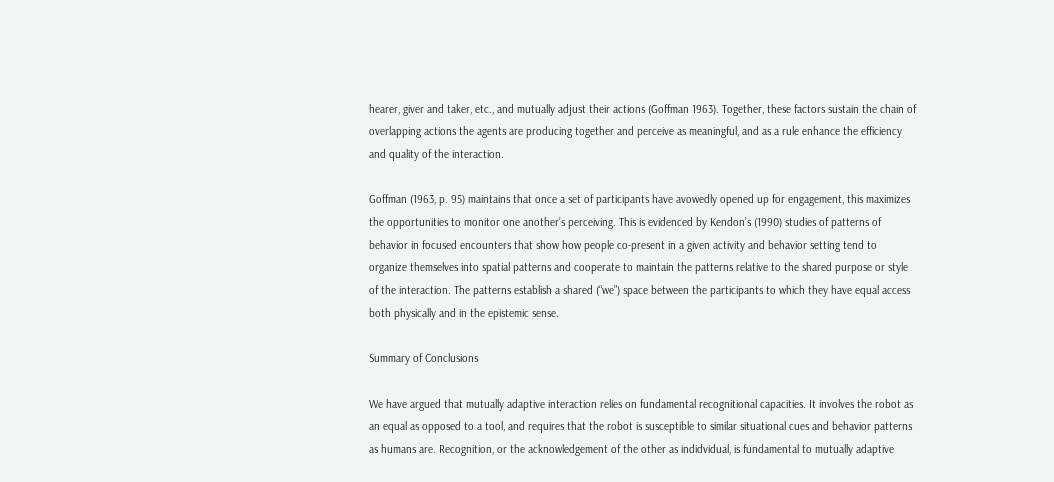hearer, giver and taker, etc., and mutually adjust their actions (Goffman 1963). Together, these factors sustain the chain of overlapping actions the agents are producing together and perceive as meaningful, and as a rule enhance the efficiency and quality of the interaction.

Goffman (1963, p. 95) maintains that once a set of participants have avowedly opened up for engagement, this maximizes the opportunities to monitor one another’s perceiving. This is evidenced by Kendon’s (1990) studies of patterns of behavior in focused encounters that show how people co-present in a given activity and behavior setting tend to organize themselves into spatial patterns and cooperate to maintain the patterns relative to the shared purpose or style of the interaction. The patterns establish a shared (“we”) space between the participants to which they have equal access both physically and in the epistemic sense.

Summary of Conclusions

We have argued that mutually adaptive interaction relies on fundamental recognitional capacities. It involves the robot as an equal as opposed to a tool, and requires that the robot is susceptible to similar situational cues and behavior patterns as humans are. Recognition, or the acknowledgement of the other as indidvidual, is fundamental to mutually adaptive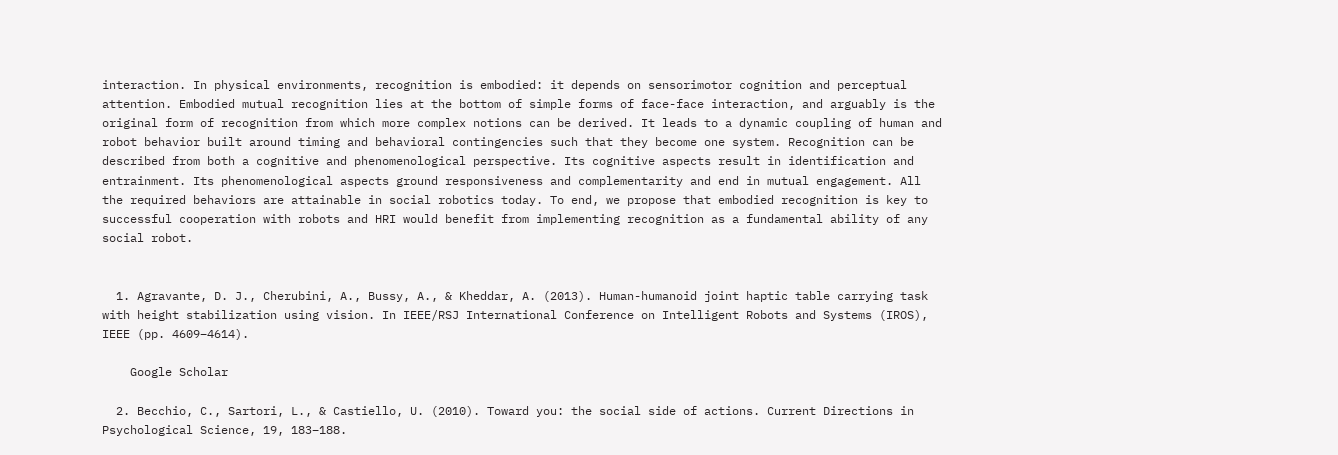interaction. In physical environments, recognition is embodied: it depends on sensorimotor cognition and perceptual attention. Embodied mutual recognition lies at the bottom of simple forms of face-face interaction, and arguably is the original form of recognition from which more complex notions can be derived. It leads to a dynamic coupling of human and robot behavior built around timing and behavioral contingencies such that they become one system. Recognition can be described from both a cognitive and phenomenological perspective. Its cognitive aspects result in identification and entrainment. Its phenomenological aspects ground responsiveness and complementarity and end in mutual engagement. All the required behaviors are attainable in social robotics today. To end, we propose that embodied recognition is key to successful cooperation with robots and HRI would benefit from implementing recognition as a fundamental ability of any social robot.


  1. Agravante, D. J., Cherubini, A., Bussy, A., & Kheddar, A. (2013). Human-humanoid joint haptic table carrying task with height stabilization using vision. In IEEE/RSJ International Conference on Intelligent Robots and Systems (IROS), IEEE (pp. 4609–4614).

    Google Scholar

  2. Becchio, C., Sartori, L., & Castiello, U. (2010). Toward you: the social side of actions. Current Directions in Psychological Science, 19, 183–188.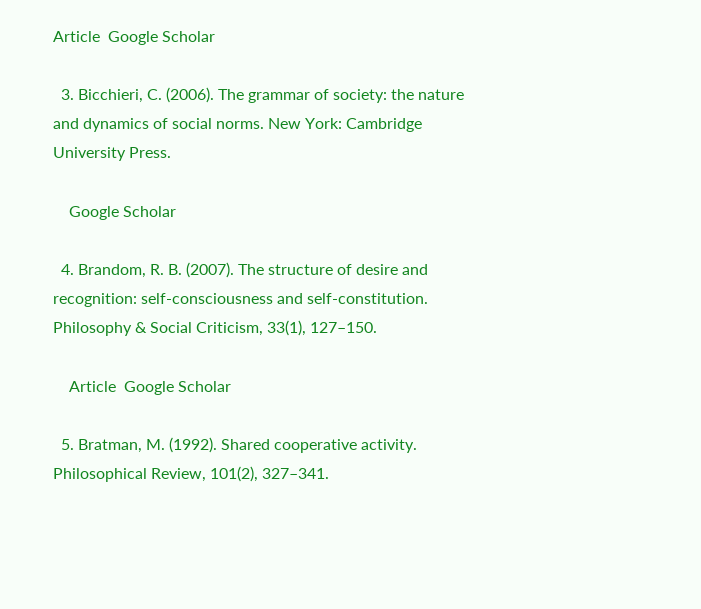Article  Google Scholar

  3. Bicchieri, C. (2006). The grammar of society: the nature and dynamics of social norms. New York: Cambridge University Press.

    Google Scholar

  4. Brandom, R. B. (2007). The structure of desire and recognition: self-consciousness and self-constitution. Philosophy & Social Criticism, 33(1), 127–150.

    Article  Google Scholar

  5. Bratman, M. (1992). Shared cooperative activity. Philosophical Review, 101(2), 327–341.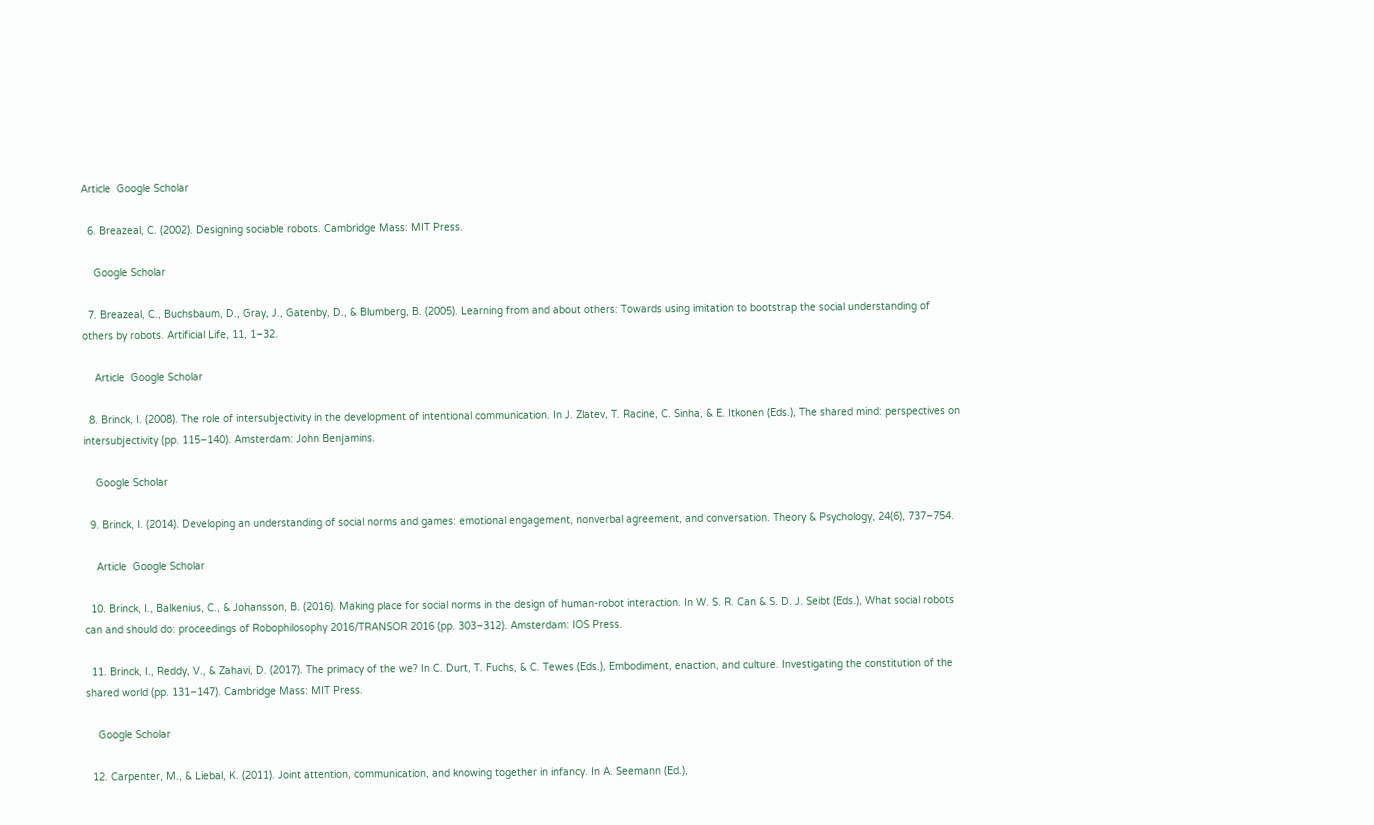Article  Google Scholar

  6. Breazeal, C. (2002). Designing sociable robots. Cambridge Mass: MIT Press.

    Google Scholar

  7. Breazeal, C., Buchsbaum, D., Gray, J., Gatenby, D., & Blumberg, B. (2005). Learning from and about others: Towards using imitation to bootstrap the social understanding of others by robots. Artificial Life, 11, 1–32.

    Article  Google Scholar

  8. Brinck, I. (2008). The role of intersubjectivity in the development of intentional communication. In J. Zlatev, T. Racine, C. Sinha, & E. Itkonen (Eds.), The shared mind: perspectives on intersubjectivity (pp. 115–140). Amsterdam: John Benjamins.

    Google Scholar

  9. Brinck, I. (2014). Developing an understanding of social norms and games: emotional engagement, nonverbal agreement, and conversation. Theory & Psychology, 24(6), 737–754.

    Article  Google Scholar

  10. Brinck, I., Balkenius, C., & Johansson, B. (2016). Making place for social norms in the design of human-robot interaction. In W. S. R. Can & S. D. J. Seibt (Eds.), What social robots can and should do: proceedings of Robophilosophy 2016/TRANSOR 2016 (pp. 303–312). Amsterdam: IOS Press.

  11. Brinck, I., Reddy, V., & Zahavi, D. (2017). The primacy of the we? In C. Durt, T. Fuchs, & C. Tewes (Eds.), Embodiment, enaction, and culture. Investigating the constitution of the shared world (pp. 131–147). Cambridge Mass: MIT Press.

    Google Scholar

  12. Carpenter, M., & Liebal, K. (2011). Joint attention, communication, and knowing together in infancy. In A. Seemann (Ed.),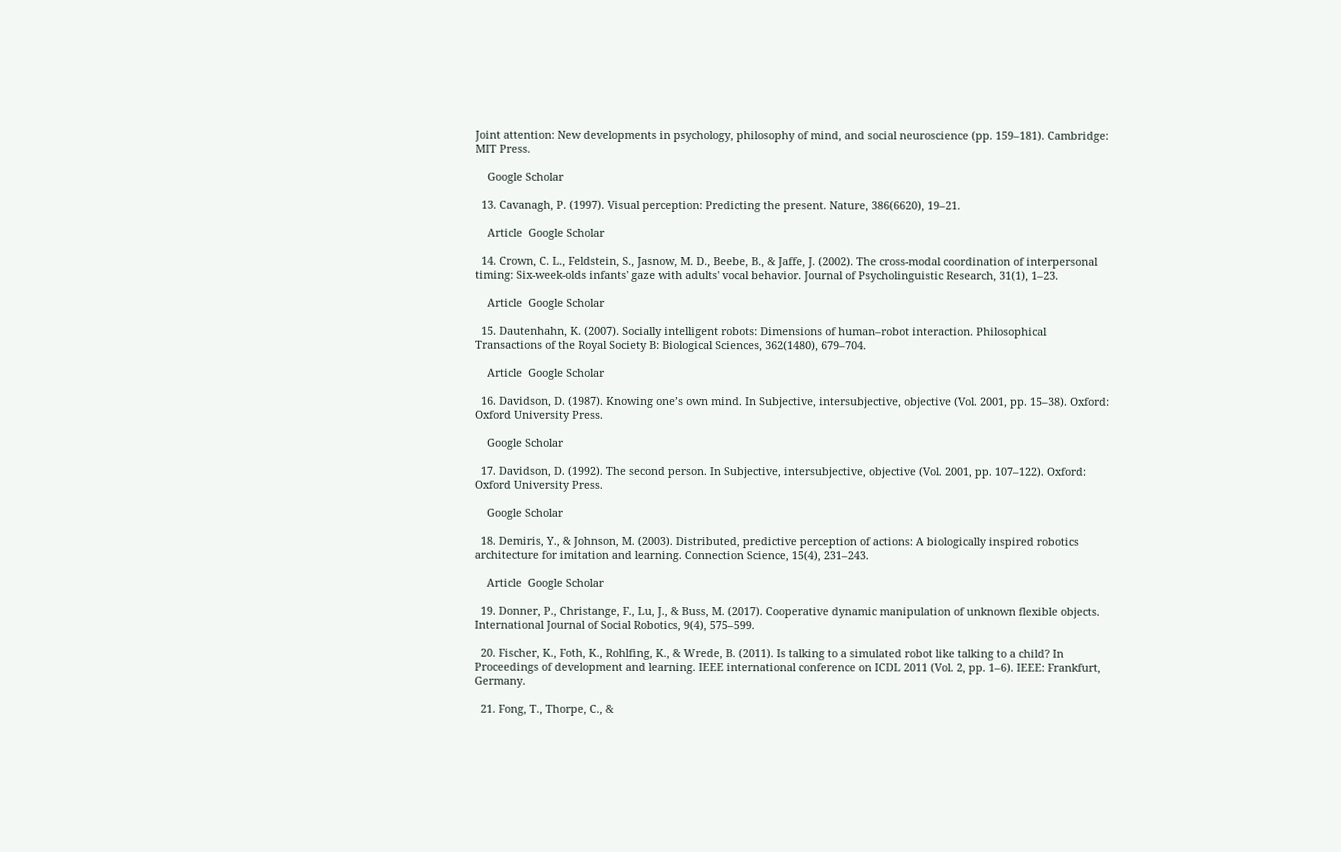Joint attention: New developments in psychology, philosophy of mind, and social neuroscience (pp. 159–181). Cambridge: MIT Press.

    Google Scholar

  13. Cavanagh, P. (1997). Visual perception: Predicting the present. Nature, 386(6620), 19–21.

    Article  Google Scholar

  14. Crown, C. L., Feldstein, S., Jasnow, M. D., Beebe, B., & Jaffe, J. (2002). The cross-modal coordination of interpersonal timing: Six-week-olds infants' gaze with adults' vocal behavior. Journal of Psycholinguistic Research, 31(1), 1–23.

    Article  Google Scholar

  15. Dautenhahn, K. (2007). Socially intelligent robots: Dimensions of human–robot interaction. Philosophical Transactions of the Royal Society B: Biological Sciences, 362(1480), 679–704.

    Article  Google Scholar

  16. Davidson, D. (1987). Knowing one’s own mind. In Subjective, intersubjective, objective (Vol. 2001, pp. 15–38). Oxford: Oxford University Press.

    Google Scholar

  17. Davidson, D. (1992). The second person. In Subjective, intersubjective, objective (Vol. 2001, pp. 107–122). Oxford: Oxford University Press.

    Google Scholar

  18. Demiris, Y., & Johnson, M. (2003). Distributed, predictive perception of actions: A biologically inspired robotics architecture for imitation and learning. Connection Science, 15(4), 231–243.

    Article  Google Scholar

  19. Donner, P., Christange, F., Lu, J., & Buss, M. (2017). Cooperative dynamic manipulation of unknown flexible objects. International Journal of Social Robotics, 9(4), 575–599.

  20. Fischer, K., Foth, K., Rohlfing, K., & Wrede, B. (2011). Is talking to a simulated robot like talking to a child? In Proceedings of development and learning. IEEE international conference on ICDL 2011 (Vol. 2, pp. 1–6). IEEE: Frankfurt, Germany.

  21. Fong, T., Thorpe, C., &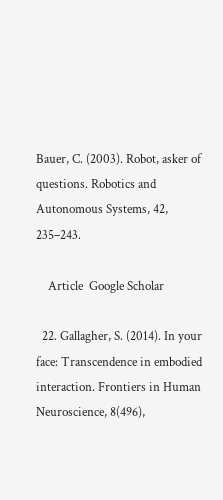Bauer, C. (2003). Robot, asker of questions. Robotics and Autonomous Systems, 42, 235–243.

    Article  Google Scholar

  22. Gallagher, S. (2014). In your face: Transcendence in embodied interaction. Frontiers in Human Neuroscience, 8(496),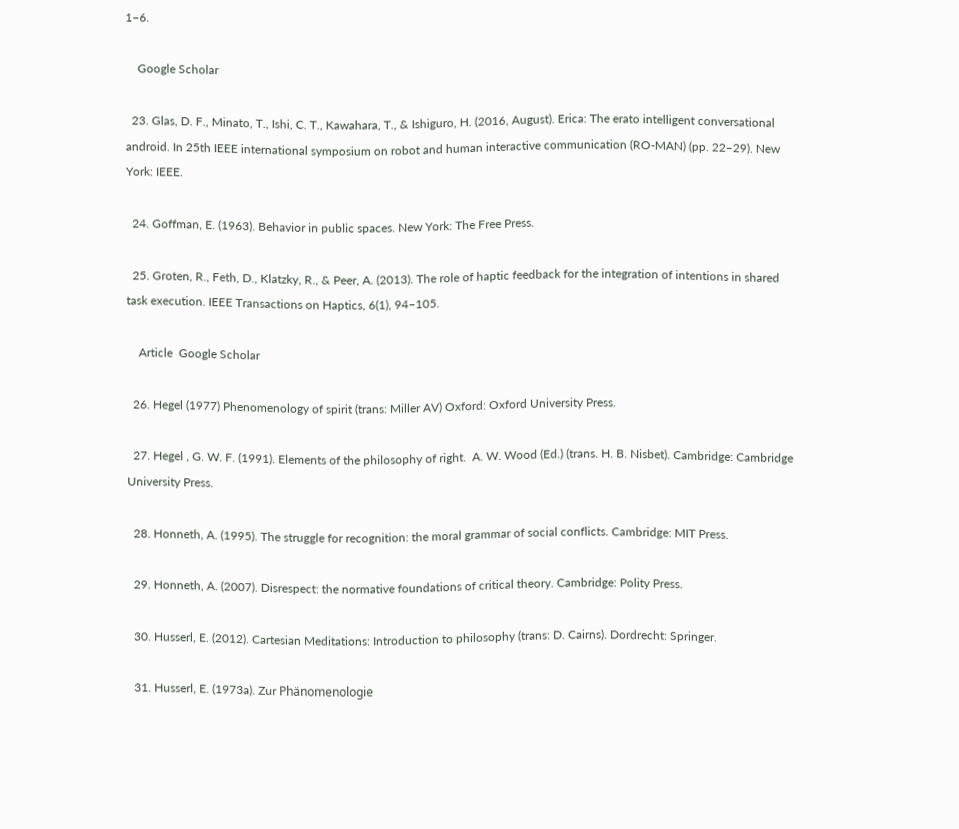1–6.

    Google Scholar

  23. Glas, D. F., Minato, T., Ishi, C. T., Kawahara, T., & Ishiguro, H. (2016, August). Erica: The erato intelligent conversational android. In 25th IEEE international symposium on robot and human interactive communication (RO-MAN) (pp. 22–29). New York: IEEE.

  24. Goffman, E. (1963). Behavior in public spaces. New York: The Free Press.

  25. Groten, R., Feth, D., Klatzky, R., & Peer, A. (2013). The role of haptic feedback for the integration of intentions in shared task execution. IEEE Transactions on Haptics, 6(1), 94–105.

    Article  Google Scholar

  26. Hegel (1977) Phenomenology of spirit (trans: Miller AV) Oxford: Oxford University Press.

  27. Hegel , G. W. F. (1991). Elements of the philosophy of right.  A. W. Wood (Ed.) (trans. H. B. Nisbet). Cambridge: Cambridge University Press.

  28. Honneth, A. (1995). The struggle for recognition: the moral grammar of social conflicts. Cambridge: MIT Press.

  29. Honneth, A. (2007). Disrespect: the normative foundations of critical theory. Cambridge: Polity Press.

  30. Husserl, E. (2012). Cartesian Meditations: Introduction to philosophy (trans: D. Cairns). Dordrecht: Springer.

  31. Husserl, E. (1973a). Zur Phänomenologie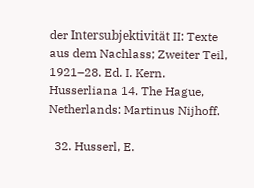der Intersubjektivität II: Texte aus dem Nachlass; Zweiter Teil, 1921–28. Ed. I. Kern. Husserliana 14. The Hague, Netherlands: Martinus Nijhoff.

  32. Husserl, E.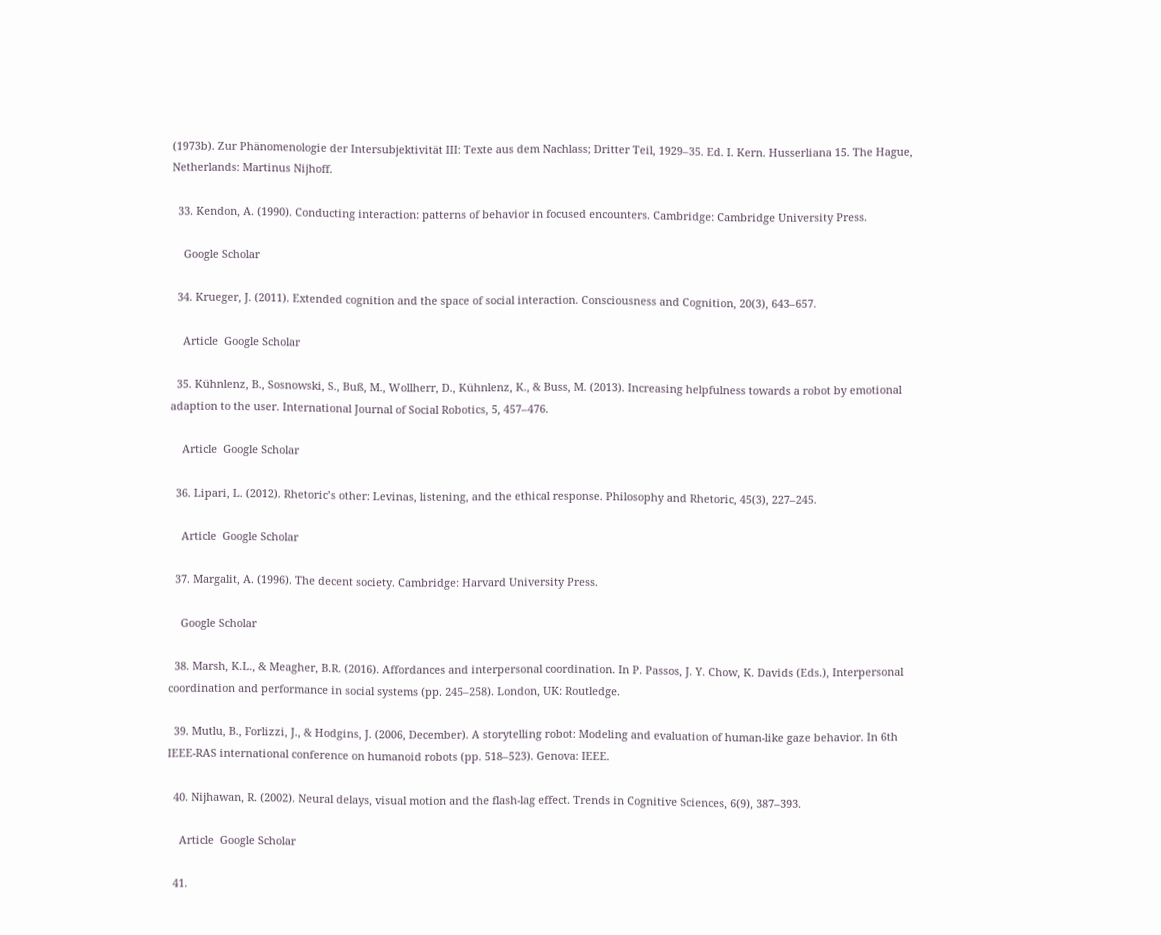(1973b). Zur Phänomenologie der Intersubjektivität III: Texte aus dem Nachlass; Dritter Teil, 1929–35. Ed. I. Kern. Husserliana 15. The Hague, Netherlands: Martinus Nijhoff.

  33. Kendon, A. (1990). Conducting interaction: patterns of behavior in focused encounters. Cambridge: Cambridge University Press.

    Google Scholar

  34. Krueger, J. (2011). Extended cognition and the space of social interaction. Consciousness and Cognition, 20(3), 643–657.

    Article  Google Scholar

  35. Kühnlenz, B., Sosnowski, S., Buß, M., Wollherr, D., Kühnlenz, K., & Buss, M. (2013). Increasing helpfulness towards a robot by emotional adaption to the user. International Journal of Social Robotics, 5, 457–476.

    Article  Google Scholar

  36. Lipari, L. (2012). Rhetoric’s other: Levinas, listening, and the ethical response. Philosophy and Rhetoric, 45(3), 227–245.

    Article  Google Scholar

  37. Margalit, A. (1996). The decent society. Cambridge: Harvard University Press.

    Google Scholar

  38. Marsh, K.L., & Meagher, B.R. (2016). Affordances and interpersonal coordination. In P. Passos, J. Y. Chow, K. Davids (Eds.), Interpersonal coordination and performance in social systems (pp. 245–258). London, UK: Routledge.

  39. Mutlu, B., Forlizzi, J., & Hodgins, J. (2006, December). A storytelling robot: Modeling and evaluation of human-like gaze behavior. In 6th IEEE-RAS international conference on humanoid robots (pp. 518–523). Genova: IEEE.

  40. Nijhawan, R. (2002). Neural delays, visual motion and the flash-lag effect. Trends in Cognitive Sciences, 6(9), 387–393.

    Article  Google Scholar

  41.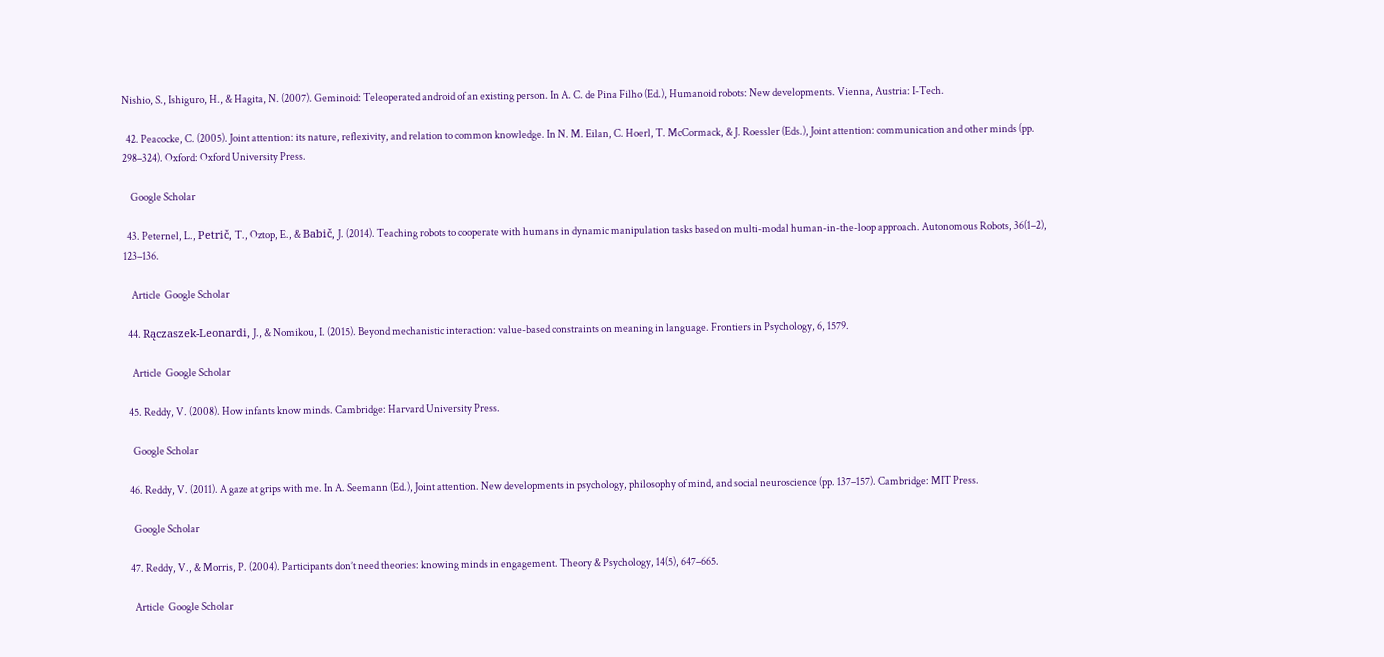Nishio, S., Ishiguro, H., & Hagita, N. (2007). Geminoid: Teleoperated android of an existing person. In A. C. de Pina Filho (Ed.), Humanoid robots: New developments. Vienna, Austria: I-Tech.

  42. Peacocke, C. (2005). Joint attention: its nature, reflexivity, and relation to common knowledge. In N. M. Eilan, C. Hoerl, T. McCormack, & J. Roessler (Eds.), Joint attention: communication and other minds (pp. 298–324). Oxford: Oxford University Press.

    Google Scholar

  43. Peternel, L., Petrič, T., Oztop, E., & Babič, J. (2014). Teaching robots to cooperate with humans in dynamic manipulation tasks based on multi-modal human-in-the-loop approach. Autonomous Robots, 36(1–2), 123–136.

    Article  Google Scholar

  44. Rączaszek-Leonardi, J., & Nomikou, I. (2015). Beyond mechanistic interaction: value-based constraints on meaning in language. Frontiers in Psychology, 6, 1579.

    Article  Google Scholar

  45. Reddy, V. (2008). How infants know minds. Cambridge: Harvard University Press.

    Google Scholar

  46. Reddy, V. (2011). A gaze at grips with me. In A. Seemann (Ed.), Joint attention. New developments in psychology, philosophy of mind, and social neuroscience (pp. 137–157). Cambridge: MIT Press.

    Google Scholar

  47. Reddy, V., & Morris, P. (2004). Participants don’t need theories: knowing minds in engagement. Theory & Psychology, 14(5), 647–665.

    Article  Google Scholar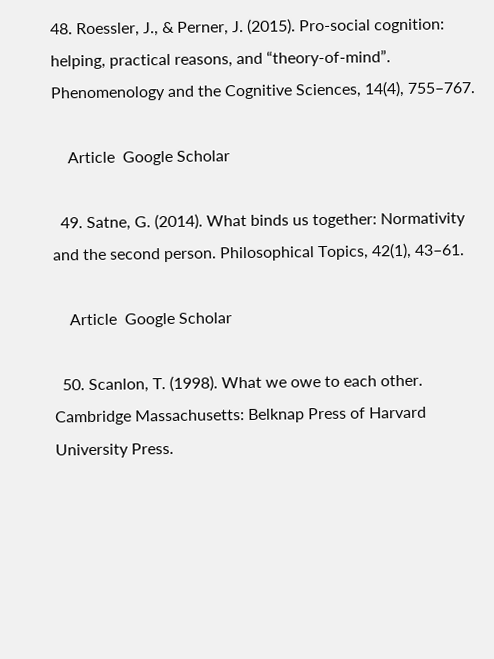48. Roessler, J., & Perner, J. (2015). Pro-social cognition: helping, practical reasons, and “theory-of-mind”. Phenomenology and the Cognitive Sciences, 14(4), 755–767.

    Article  Google Scholar

  49. Satne, G. (2014). What binds us together: Normativity and the second person. Philosophical Topics, 42(1), 43–61.

    Article  Google Scholar

  50. Scanlon, T. (1998). What we owe to each other. Cambridge Massachusetts: Belknap Press of Harvard University Press.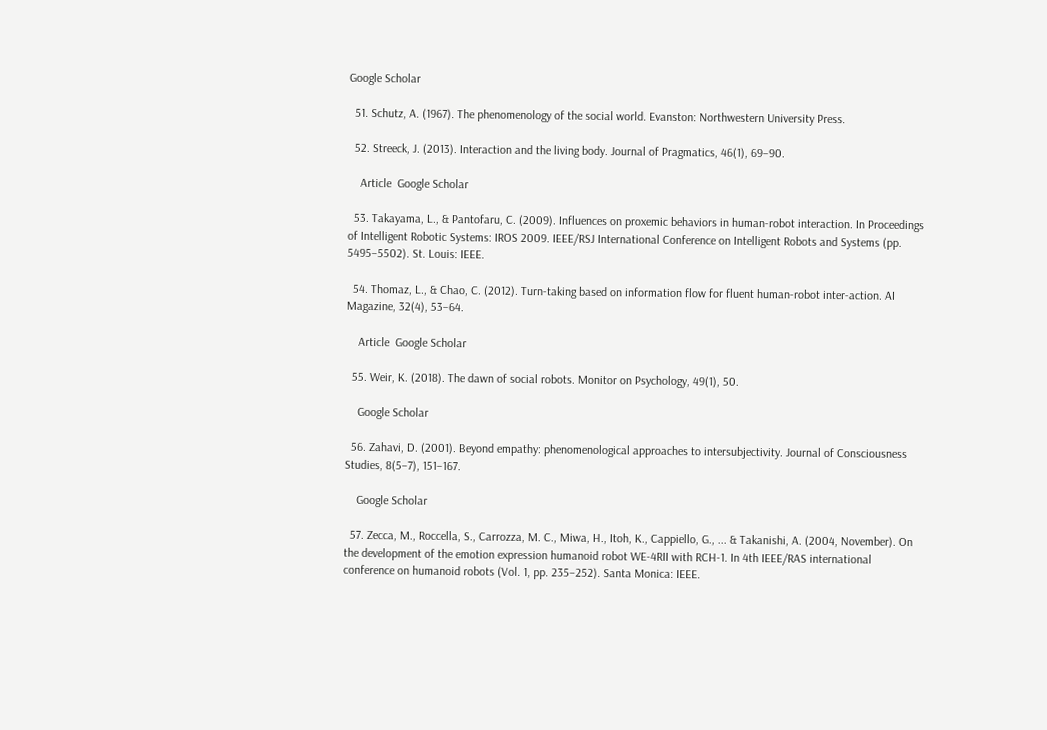Google Scholar

  51. Schutz, A. (1967). The phenomenology of the social world. Evanston: Northwestern University Press.

  52. Streeck, J. (2013). Interaction and the living body. Journal of Pragmatics, 46(1), 69–90.

    Article  Google Scholar

  53. Takayama, L., & Pantofaru, C. (2009). Influences on proxemic behaviors in human-robot interaction. In Proceedings of Intelligent Robotic Systems: IROS 2009. IEEE/RSJ International Conference on Intelligent Robots and Systems (pp. 5495–5502). St. Louis: IEEE.

  54. Thomaz, L., & Chao, C. (2012). Turn-taking based on information flow for fluent human-robot inter-action. AI Magazine, 32(4), 53–64.

    Article  Google Scholar

  55. Weir, K. (2018). The dawn of social robots. Monitor on Psychology, 49(1), 50.

    Google Scholar

  56. Zahavi, D. (2001). Beyond empathy: phenomenological approaches to intersubjectivity. Journal of Consciousness Studies, 8(5–7), 151–167.

    Google Scholar

  57. Zecca, M., Roccella, S., Carrozza, M. C., Miwa, H., Itoh, K., Cappiello, G., ... & Takanishi, A. (2004, November). On the development of the emotion expression humanoid robot WE-4RII with RCH-1. In 4th IEEE/RAS international conference on humanoid robots (Vol. 1, pp. 235–252). Santa Monica: IEEE.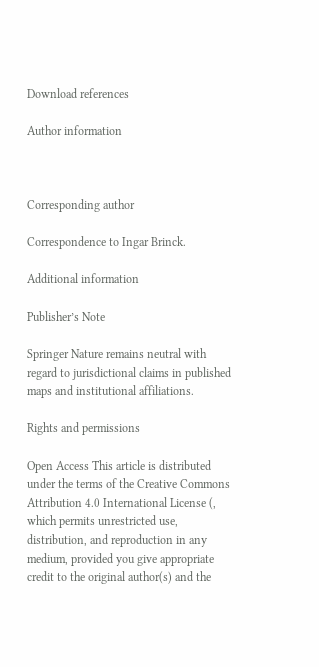Download references

Author information



Corresponding author

Correspondence to Ingar Brinck.

Additional information

Publisher’s Note

Springer Nature remains neutral with regard to jurisdictional claims in published maps and institutional affiliations.

Rights and permissions

Open Access This article is distributed under the terms of the Creative Commons Attribution 4.0 International License (, which permits unrestricted use, distribution, and reproduction in any medium, provided you give appropriate credit to the original author(s) and the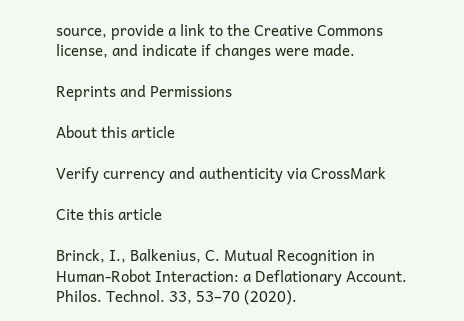source, provide a link to the Creative Commons license, and indicate if changes were made.

Reprints and Permissions

About this article

Verify currency and authenticity via CrossMark

Cite this article

Brinck, I., Balkenius, C. Mutual Recognition in Human-Robot Interaction: a Deflationary Account. Philos. Technol. 33, 53–70 (2020).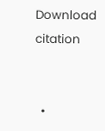Download citation


  •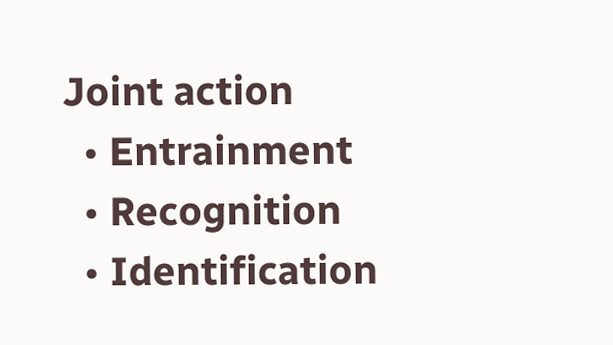Joint action
  • Entrainment
  • Recognition
  • Identification